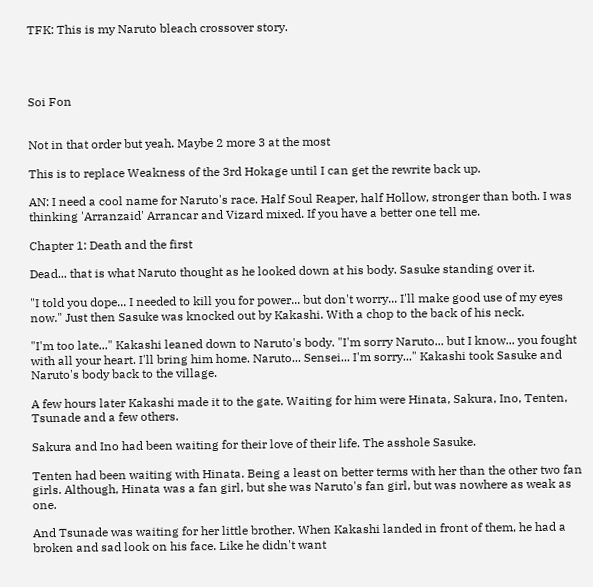TFK: This is my Naruto bleach crossover story.




Soi Fon


Not in that order but yeah. Maybe 2 more 3 at the most

This is to replace Weakness of the 3rd Hokage until I can get the rewrite back up.

AN: I need a cool name for Naruto's race. Half Soul Reaper, half Hollow, stronger than both. I was thinking 'Arranzaid' Arrancar and Vizard mixed. If you have a better one tell me.

Chapter 1: Death and the first

Dead... that is what Naruto thought as he looked down at his body. Sasuke standing over it.

"I told you dope... I needed to kill you for power... but don't worry... I'll make good use of my eyes now." Just then Sasuke was knocked out by Kakashi. With a chop to the back of his neck.

"I'm too late..." Kakashi leaned down to Naruto's body. "I'm sorry Naruto... but I know... you fought with all your heart. I'll bring him home. Naruto... Sensei... I'm sorry..." Kakashi took Sasuke and Naruto's body back to the village.

A few hours later Kakashi made it to the gate. Waiting for him were Hinata, Sakura, Ino, Tenten, Tsunade and a few others.

Sakura and Ino had been waiting for their love of their life. The asshole Sasuke.

Tenten had been waiting with Hinata. Being a least on better terms with her than the other two fan girls. Although, Hinata was a fan girl, but she was Naruto's fan girl, but was nowhere as weak as one.

And Tsunade was waiting for her little brother. When Kakashi landed in front of them, he had a broken and sad look on his face. Like he didn't want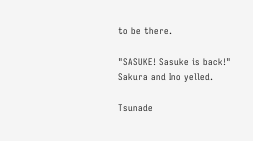to be there.

"SASUKE! Sasuke is back!" Sakura and Ino yelled.

Tsunade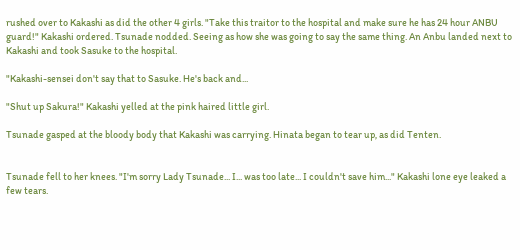rushed over to Kakashi as did the other 4 girls. "Take this traitor to the hospital and make sure he has 24 hour ANBU guard!" Kakashi ordered. Tsunade nodded. Seeing as how she was going to say the same thing. An Anbu landed next to Kakashi and took Sasuke to the hospital.

"Kakashi-sensei don't say that to Sasuke. He's back and...

"Shut up Sakura!" Kakashi yelled at the pink haired little girl.

Tsunade gasped at the bloody body that Kakashi was carrying. Hinata began to tear up, as did Tenten.


Tsunade fell to her knees. "I'm sorry Lady Tsunade... I... was too late... I couldn't save him..." Kakashi lone eye leaked a few tears.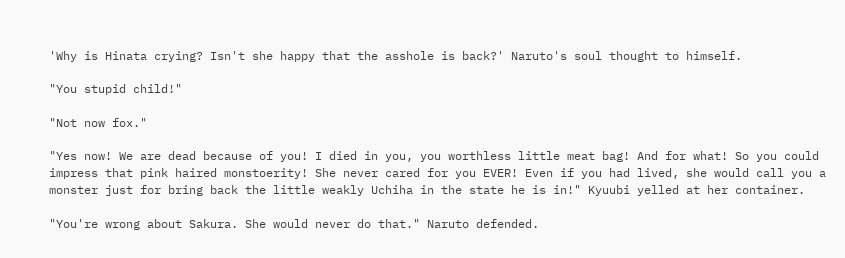'Why is Hinata crying? Isn't she happy that the asshole is back?' Naruto's soul thought to himself.

"You stupid child!"

"Not now fox."

"Yes now! We are dead because of you! I died in you, you worthless little meat bag! And for what! So you could impress that pink haired monstoerity! She never cared for you EVER! Even if you had lived, she would call you a monster just for bring back the little weakly Uchiha in the state he is in!" Kyuubi yelled at her container.

"You're wrong about Sakura. She would never do that." Naruto defended.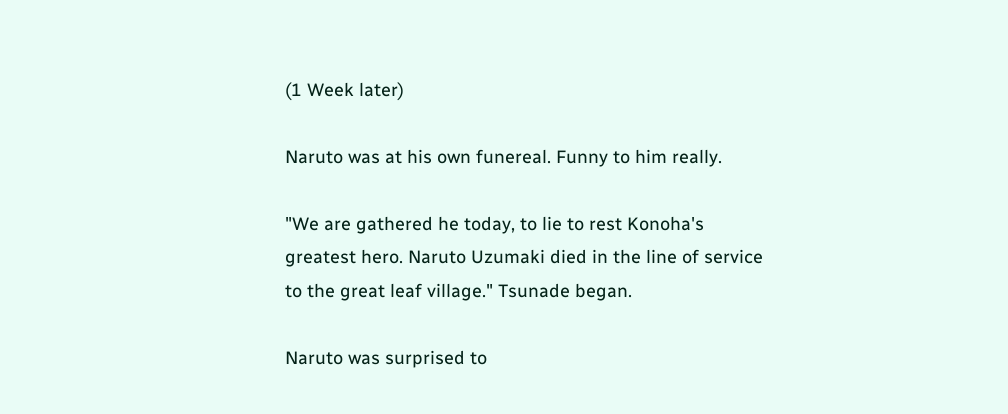(1 Week later)

Naruto was at his own funereal. Funny to him really.

"We are gathered he today, to lie to rest Konoha's greatest hero. Naruto Uzumaki died in the line of service to the great leaf village." Tsunade began.

Naruto was surprised to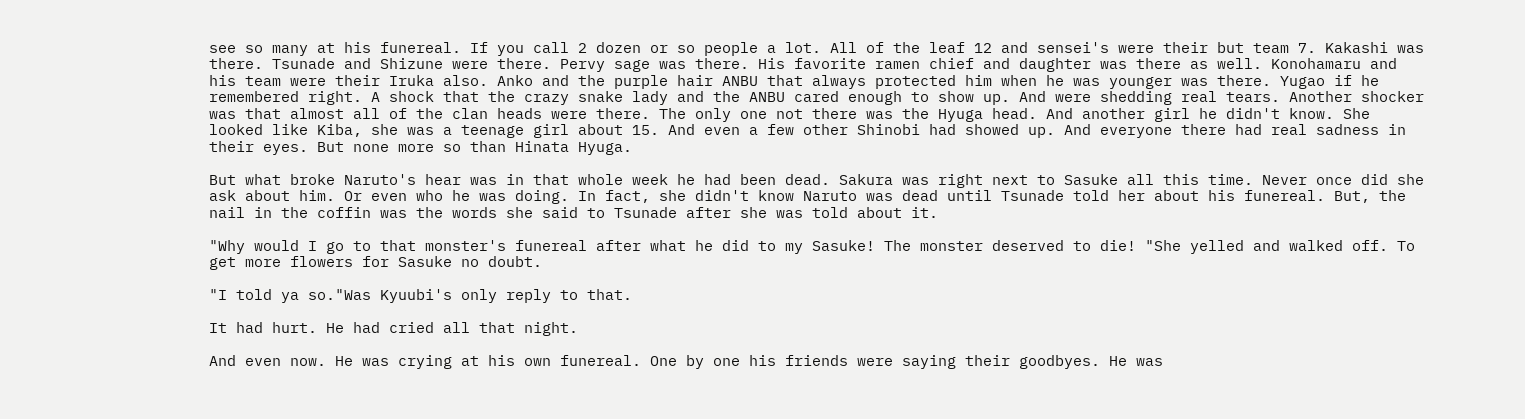see so many at his funereal. If you call 2 dozen or so people a lot. All of the leaf 12 and sensei's were their but team 7. Kakashi was there. Tsunade and Shizune were there. Pervy sage was there. His favorite ramen chief and daughter was there as well. Konohamaru and his team were their Iruka also. Anko and the purple hair ANBU that always protected him when he was younger was there. Yugao if he remembered right. A shock that the crazy snake lady and the ANBU cared enough to show up. And were shedding real tears. Another shocker was that almost all of the clan heads were there. The only one not there was the Hyuga head. And another girl he didn't know. She looked like Kiba, she was a teenage girl about 15. And even a few other Shinobi had showed up. And everyone there had real sadness in their eyes. But none more so than Hinata Hyuga.

But what broke Naruto's hear was in that whole week he had been dead. Sakura was right next to Sasuke all this time. Never once did she ask about him. Or even who he was doing. In fact, she didn't know Naruto was dead until Tsunade told her about his funereal. But, the nail in the coffin was the words she said to Tsunade after she was told about it.

"Why would I go to that monster's funereal after what he did to my Sasuke! The monster deserved to die! "She yelled and walked off. To get more flowers for Sasuke no doubt.

"I told ya so."Was Kyuubi's only reply to that.

It had hurt. He had cried all that night.

And even now. He was crying at his own funereal. One by one his friends were saying their goodbyes. He was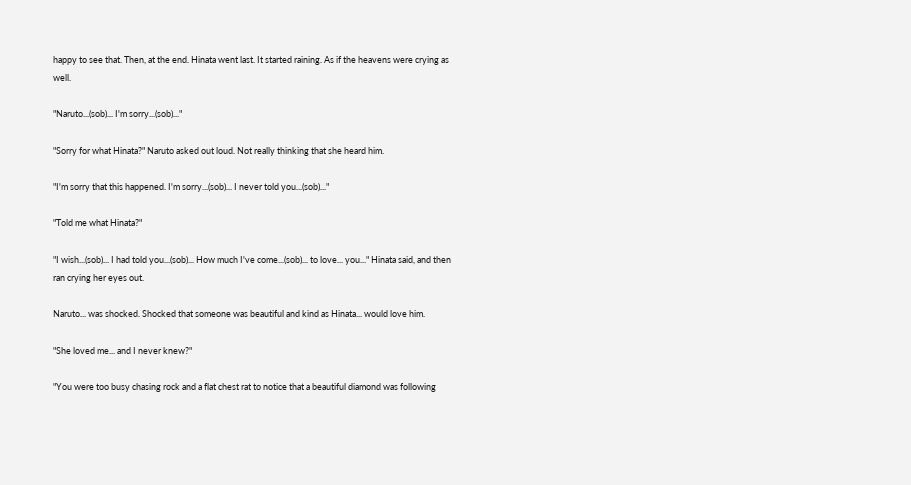happy to see that. Then, at the end. Hinata went last. It started raining. As if the heavens were crying as well.

"Naruto...(sob)... I'm sorry...(sob)..."

"Sorry for what Hinata?" Naruto asked out loud. Not really thinking that she heard him.

"I'm sorry that this happened. I'm sorry...(sob)... I never told you...(sob)..."

"Told me what Hinata?"

"I wish...(sob)... I had told you...(sob)... How much I've come...(sob)... to love... you..." Hinata said, and then ran crying her eyes out.

Naruto... was shocked. Shocked that someone was beautiful and kind as Hinata... would love him.

"She loved me... and I never knew?"

"You were too busy chasing rock and a flat chest rat to notice that a beautiful diamond was following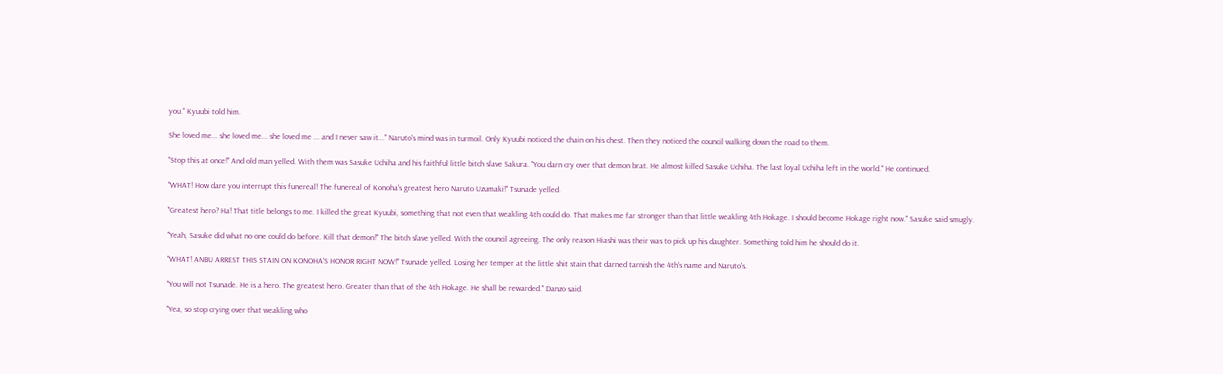you." Kyuubi told him.

She loved me... she loved me... she loved me ... and I never saw it..." Naruto's mind was in turmoil. Only Kyuubi noticed the chain on his chest. Then they noticed the council walking down the road to them.

"Stop this at once!" And old man yelled. With them was Sasuke Uchiha and his faithful little bitch slave Sakura. "You darn cry over that demon brat. He almost killed Sasuke Uchiha. The last loyal Uchiha left in the world." He continued.

"WHAT! How dare you interrupt this funereal! The funereal of Konoha's greatest hero Naruto Uzumaki!" Tsunade yelled.

"Greatest hero? Ha! That title belongs to me. I killed the great Kyuubi, something that not even that weakling 4th could do. That makes me far stronger than that little weakling 4th Hokage. I should become Hokage right now." Sasuke said smugly.

"Yeah, Sasuke did what no one could do before. Kill that demon!" The bitch slave yelled. With the council agreeing. The only reason Hiashi was their was to pick up his daughter. Something told him he should do it.

"WHAT! ANBU ARREST THIS STAIN ON KONOHA'S HONOR RIGHT NOW!" Tsunade yelled. Losing her temper at the little shit stain that darned tarnish the 4th's name and Naruto's.

"You will not Tsunade. He is a hero. The greatest hero. Greater than that of the 4th Hokage. He shall be rewarded." Danzo said.

"Yea, so stop crying over that weakling who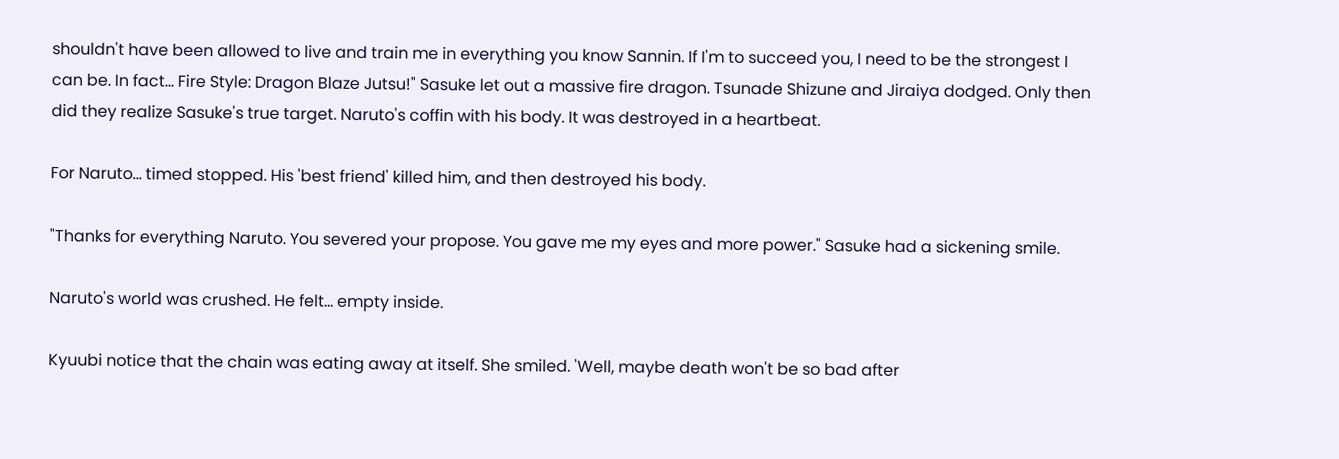shouldn't have been allowed to live and train me in everything you know Sannin. If I'm to succeed you, I need to be the strongest I can be. In fact... Fire Style: Dragon Blaze Jutsu!" Sasuke let out a massive fire dragon. Tsunade Shizune and Jiraiya dodged. Only then did they realize Sasuke's true target. Naruto's coffin with his body. It was destroyed in a heartbeat.

For Naruto... timed stopped. His 'best friend' killed him, and then destroyed his body.

"Thanks for everything Naruto. You severed your propose. You gave me my eyes and more power." Sasuke had a sickening smile.

Naruto's world was crushed. He felt... empty inside.

Kyuubi notice that the chain was eating away at itself. She smiled. 'Well, maybe death won't be so bad after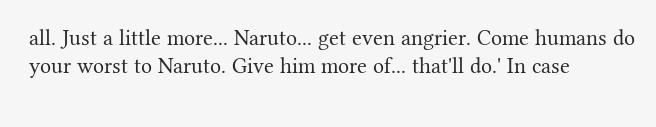all. Just a little more... Naruto... get even angrier. Come humans do your worst to Naruto. Give him more of... that'll do.' In case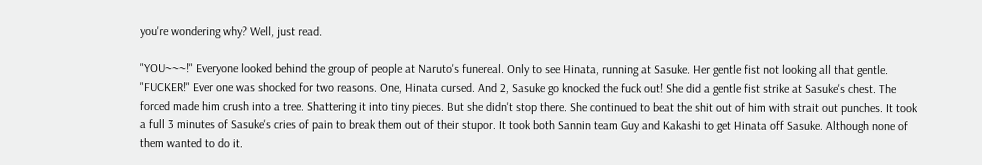you're wondering why? Well, just read.

"YOU~~~!" Everyone looked behind the group of people at Naruto's funereal. Only to see Hinata, running at Sasuke. Her gentle fist not looking all that gentle. "FUCKER!" Ever one was shocked for two reasons. One, Hinata cursed. And 2, Sasuke go knocked the fuck out! She did a gentle fist strike at Sasuke's chest. The forced made him crush into a tree. Shattering it into tiny pieces. But she didn't stop there. She continued to beat the shit out of him with strait out punches. It took a full 3 minutes of Sasuke's cries of pain to break them out of their stupor. It took both Sannin team Guy and Kakashi to get Hinata off Sasuke. Although none of them wanted to do it.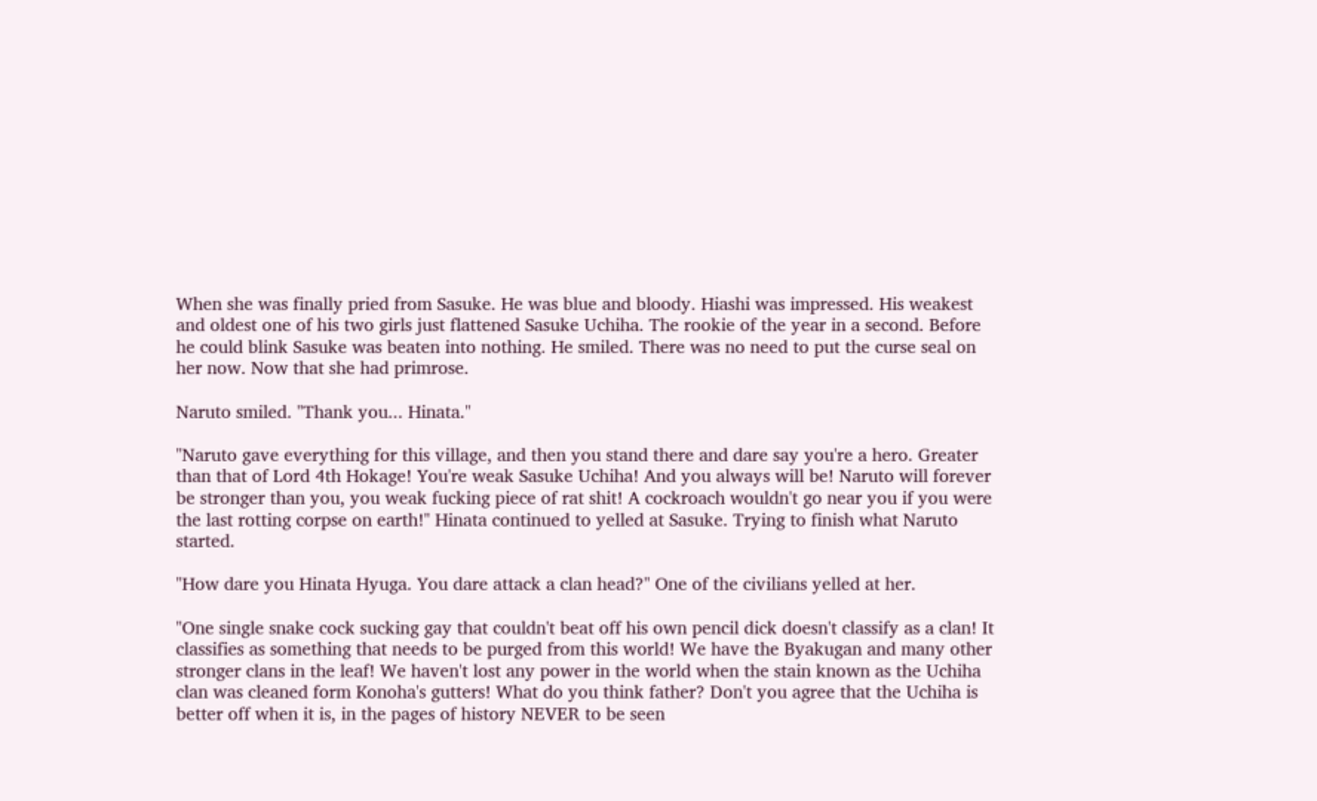When she was finally pried from Sasuke. He was blue and bloody. Hiashi was impressed. His weakest and oldest one of his two girls just flattened Sasuke Uchiha. The rookie of the year in a second. Before he could blink Sasuke was beaten into nothing. He smiled. There was no need to put the curse seal on her now. Now that she had primrose.

Naruto smiled. "Thank you... Hinata."

"Naruto gave everything for this village, and then you stand there and dare say you're a hero. Greater than that of Lord 4th Hokage! You're weak Sasuke Uchiha! And you always will be! Naruto will forever be stronger than you, you weak fucking piece of rat shit! A cockroach wouldn't go near you if you were the last rotting corpse on earth!" Hinata continued to yelled at Sasuke. Trying to finish what Naruto started.

"How dare you Hinata Hyuga. You dare attack a clan head?" One of the civilians yelled at her.

"One single snake cock sucking gay that couldn't beat off his own pencil dick doesn't classify as a clan! It classifies as something that needs to be purged from this world! We have the Byakugan and many other stronger clans in the leaf! We haven't lost any power in the world when the stain known as the Uchiha clan was cleaned form Konoha's gutters! What do you think father? Don't you agree that the Uchiha is better off when it is, in the pages of history NEVER to be seen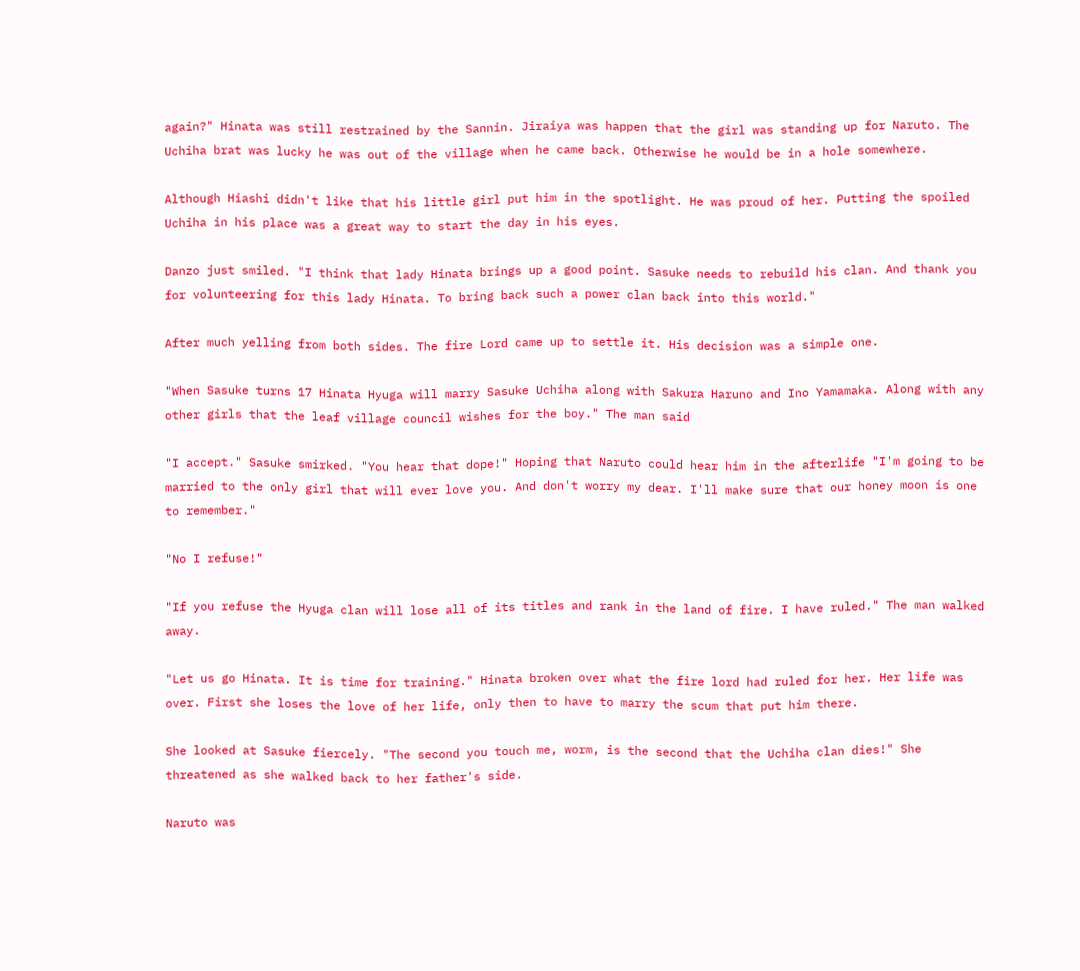again?" Hinata was still restrained by the Sannin. Jiraiya was happen that the girl was standing up for Naruto. The Uchiha brat was lucky he was out of the village when he came back. Otherwise he would be in a hole somewhere.

Although Hiashi didn't like that his little girl put him in the spotlight. He was proud of her. Putting the spoiled Uchiha in his place was a great way to start the day in his eyes.

Danzo just smiled. "I think that lady Hinata brings up a good point. Sasuke needs to rebuild his clan. And thank you for volunteering for this lady Hinata. To bring back such a power clan back into this world."

After much yelling from both sides. The fire Lord came up to settle it. His decision was a simple one.

"When Sasuke turns 17 Hinata Hyuga will marry Sasuke Uchiha along with Sakura Haruno and Ino Yamamaka. Along with any other girls that the leaf village council wishes for the boy." The man said

"I accept." Sasuke smirked. "You hear that dope!" Hoping that Naruto could hear him in the afterlife "I'm going to be married to the only girl that will ever love you. And don't worry my dear. I'll make sure that our honey moon is one to remember."

"No I refuse!"

"If you refuse the Hyuga clan will lose all of its titles and rank in the land of fire. I have ruled." The man walked away.

"Let us go Hinata. It is time for training." Hinata broken over what the fire lord had ruled for her. Her life was over. First she loses the love of her life, only then to have to marry the scum that put him there.

She looked at Sasuke fiercely. "The second you touch me, worm, is the second that the Uchiha clan dies!" She threatened as she walked back to her father's side.

Naruto was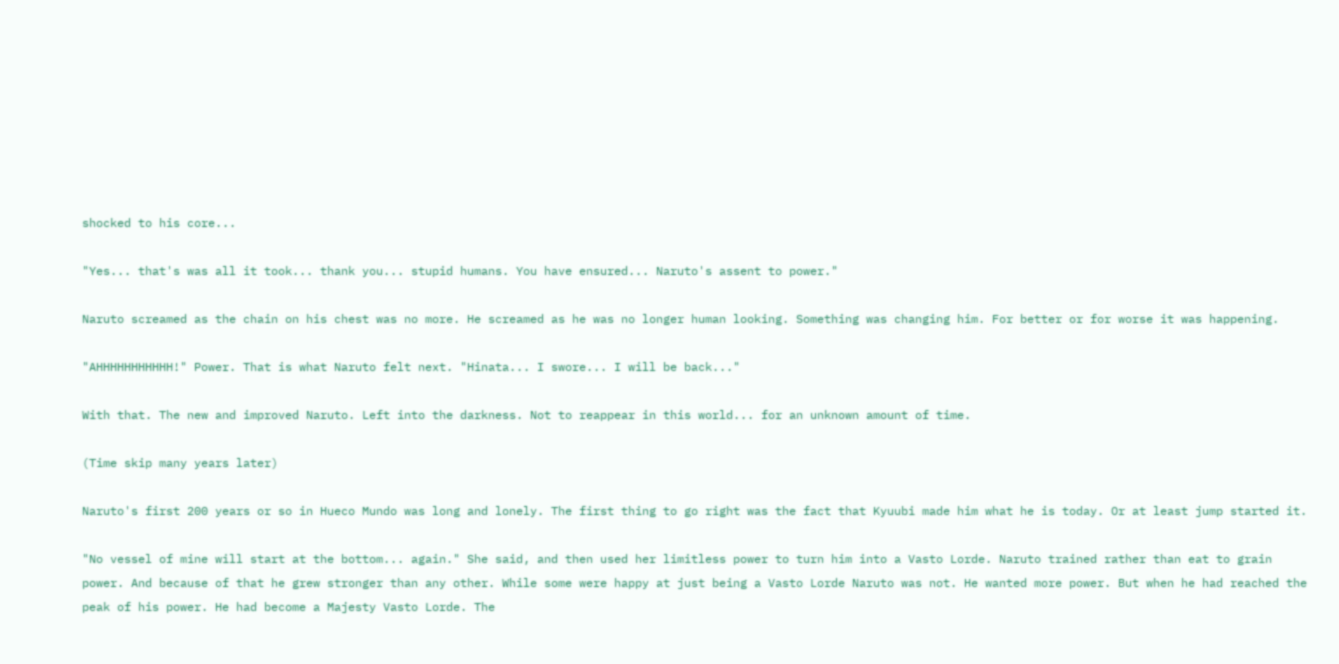shocked to his core...

"Yes... that's was all it took... thank you... stupid humans. You have ensured... Naruto's assent to power."

Naruto screamed as the chain on his chest was no more. He screamed as he was no longer human looking. Something was changing him. For better or for worse it was happening.

"AHHHHHHHHHHH!" Power. That is what Naruto felt next. "Hinata... I swore... I will be back..."

With that. The new and improved Naruto. Left into the darkness. Not to reappear in this world... for an unknown amount of time.

(Time skip many years later)

Naruto's first 200 years or so in Hueco Mundo was long and lonely. The first thing to go right was the fact that Kyuubi made him what he is today. Or at least jump started it.

"No vessel of mine will start at the bottom... again." She said, and then used her limitless power to turn him into a Vasto Lorde. Naruto trained rather than eat to grain power. And because of that he grew stronger than any other. While some were happy at just being a Vasto Lorde Naruto was not. He wanted more power. But when he had reached the peak of his power. He had become a Majesty Vasto Lorde. The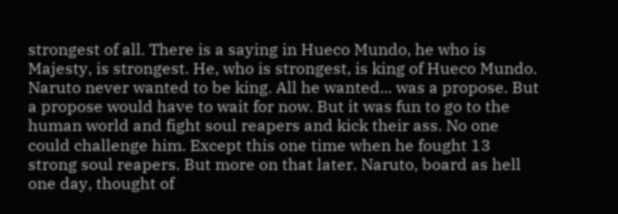strongest of all. There is a saying in Hueco Mundo, he who is Majesty, is strongest. He, who is strongest, is king of Hueco Mundo. Naruto never wanted to be king. All he wanted... was a propose. But a propose would have to wait for now. But it was fun to go to the human world and fight soul reapers and kick their ass. No one could challenge him. Except this one time when he fought 13 strong soul reapers. But more on that later. Naruto, board as hell one day, thought of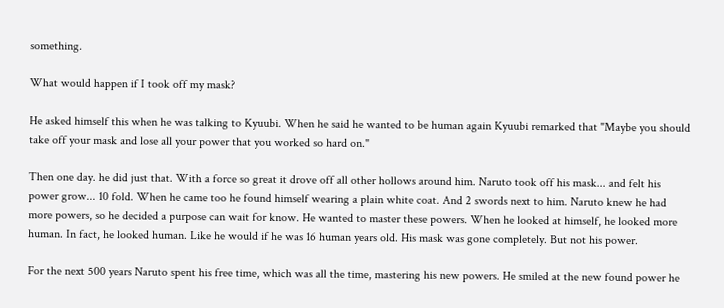something.

What would happen if I took off my mask?

He asked himself this when he was talking to Kyuubi. When he said he wanted to be human again Kyuubi remarked that "Maybe you should take off your mask and lose all your power that you worked so hard on."

Then one day. he did just that. With a force so great it drove off all other hollows around him. Naruto took off his mask... and felt his power grow... 10 fold. When he came too he found himself wearing a plain white coat. And 2 swords next to him. Naruto knew he had more powers, so he decided a purpose can wait for know. He wanted to master these powers. When he looked at himself, he looked more human. In fact, he looked human. Like he would if he was 16 human years old. His mask was gone completely. But not his power.

For the next 500 years Naruto spent his free time, which was all the time, mastering his new powers. He smiled at the new found power he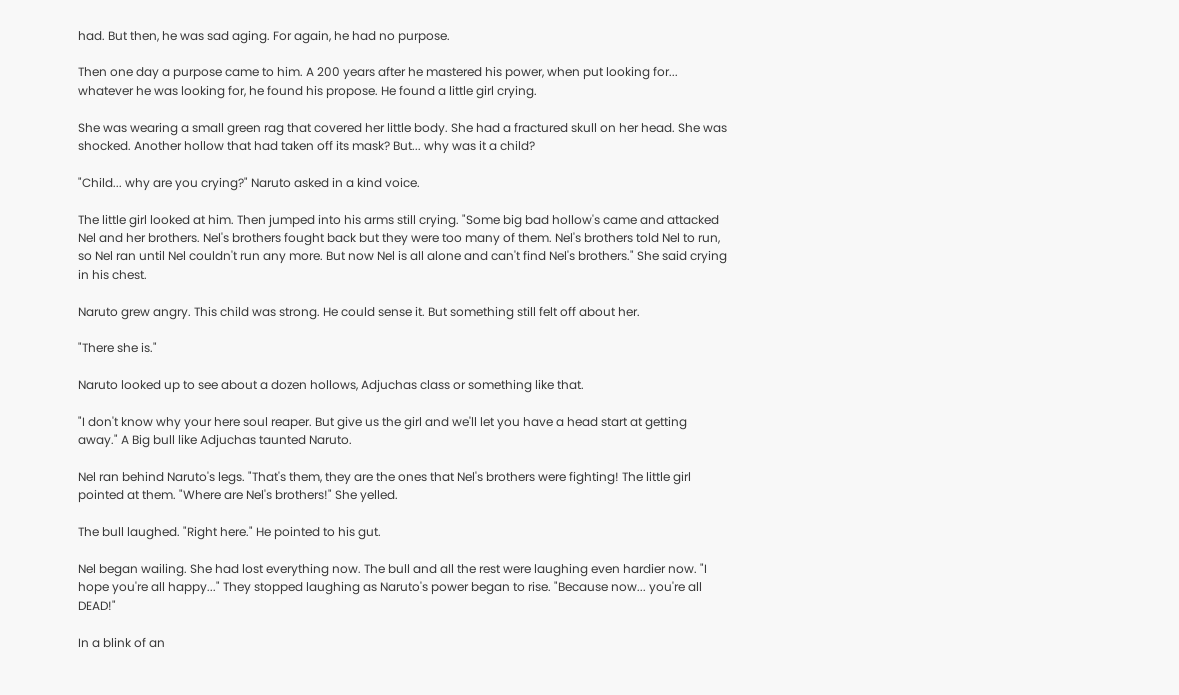had. But then, he was sad aging. For again, he had no purpose.

Then one day a purpose came to him. A 200 years after he mastered his power, when put looking for... whatever he was looking for, he found his propose. He found a little girl crying.

She was wearing a small green rag that covered her little body. She had a fractured skull on her head. She was shocked. Another hollow that had taken off its mask? But... why was it a child?

"Child... why are you crying?" Naruto asked in a kind voice.

The little girl looked at him. Then jumped into his arms still crying. "Some big bad hollow's came and attacked Nel and her brothers. Nel's brothers fought back but they were too many of them. Nel's brothers told Nel to run, so Nel ran until Nel couldn't run any more. But now Nel is all alone and can't find Nel's brothers." She said crying in his chest.

Naruto grew angry. This child was strong. He could sense it. But something still felt off about her.

"There she is."

Naruto looked up to see about a dozen hollows, Adjuchas class or something like that.

"I don't know why your here soul reaper. But give us the girl and we'll let you have a head start at getting away." A Big bull like Adjuchas taunted Naruto.

Nel ran behind Naruto's legs. "That's them, they are the ones that Nel's brothers were fighting! The little girl pointed at them. "Where are Nel's brothers!" She yelled.

The bull laughed. "Right here." He pointed to his gut.

Nel began wailing. She had lost everything now. The bull and all the rest were laughing even hardier now. "I hope you're all happy..." They stopped laughing as Naruto's power began to rise. "Because now... you're all DEAD!"

In a blink of an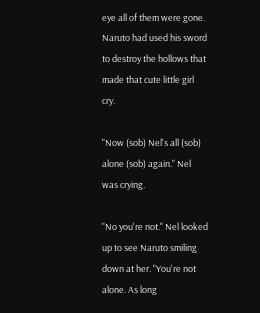eye all of them were gone. Naruto had used his sword to destroy the hollows that made that cute little girl cry.

"Now (sob) Nel's all (sob) alone (sob) again." Nel was crying.

"No you're not." Nel looked up to see Naruto smiling down at her. "You're not alone. As long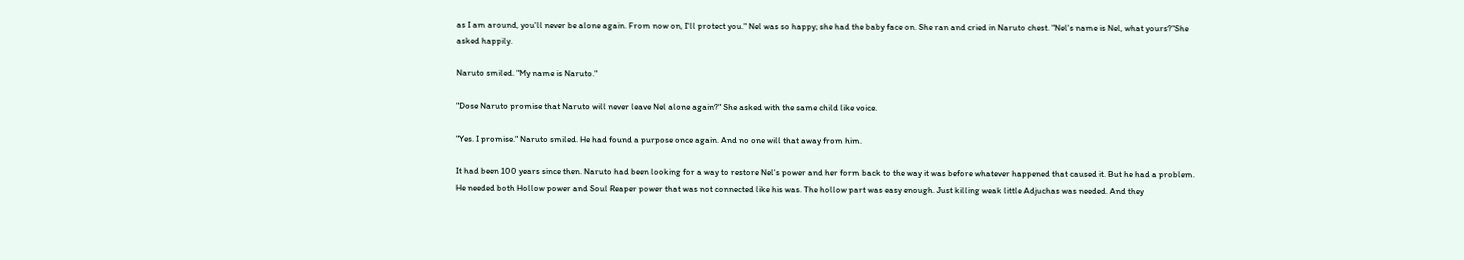as I am around, you'll never be alone again. From now on, I'll protect you." Nel was so happy; she had the baby face on. She ran and cried in Naruto chest. "Nel's name is Nel, what yours?"She asked happily.

Naruto smiled. "My name is Naruto."

"Dose Naruto promise that Naruto will never leave Nel alone again?" She asked with the same child like voice.

"Yes. I promise." Naruto smiled. He had found a purpose once again. And no one will that away from him.

It had been 100 years since then. Naruto had been looking for a way to restore Nel's power and her form back to the way it was before whatever happened that caused it. But he had a problem. He needed both Hollow power and Soul Reaper power that was not connected like his was. The hollow part was easy enough. Just killing weak little Adjuchas was needed. And they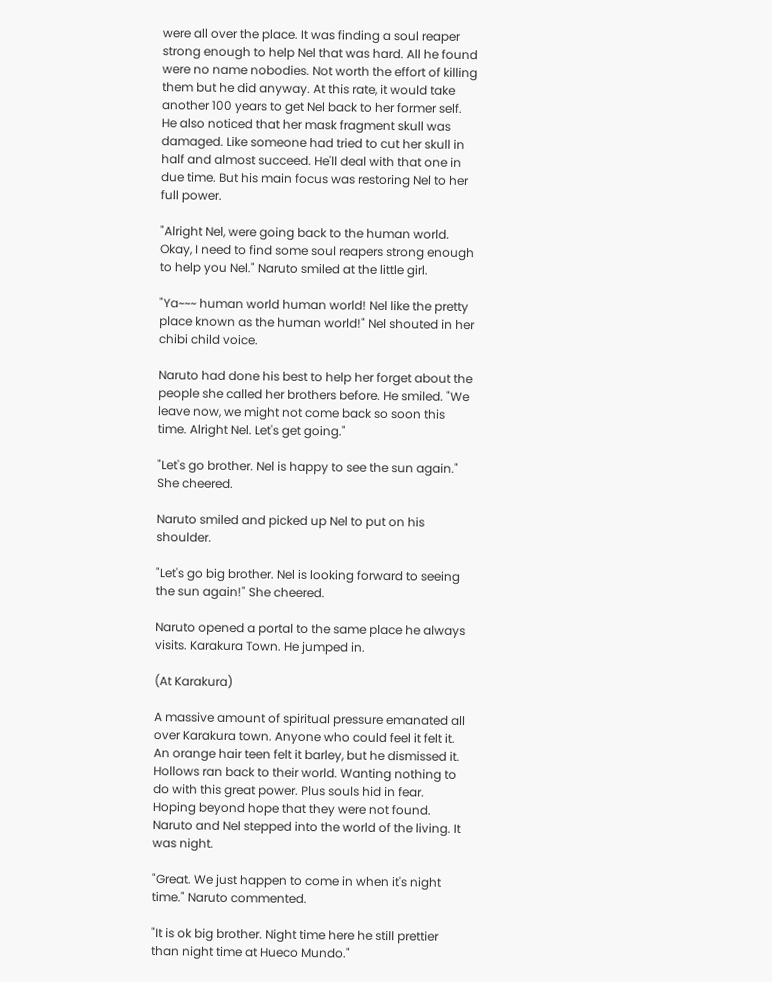were all over the place. It was finding a soul reaper strong enough to help Nel that was hard. All he found were no name nobodies. Not worth the effort of killing them but he did anyway. At this rate, it would take another 100 years to get Nel back to her former self. He also noticed that her mask fragment skull was damaged. Like someone had tried to cut her skull in half and almost succeed. He'll deal with that one in due time. But his main focus was restoring Nel to her full power.

"Alright Nel, were going back to the human world. Okay, I need to find some soul reapers strong enough to help you Nel." Naruto smiled at the little girl.

"Ya~~~ human world human world! Nel like the pretty place known as the human world!" Nel shouted in her chibi child voice.

Naruto had done his best to help her forget about the people she called her brothers before. He smiled. "We leave now, we might not come back so soon this time. Alright Nel. Let's get going."

"Let's go brother. Nel is happy to see the sun again." She cheered.

Naruto smiled and picked up Nel to put on his shoulder.

"Let's go big brother. Nel is looking forward to seeing the sun again!" She cheered.

Naruto opened a portal to the same place he always visits. Karakura Town. He jumped in.

(At Karakura)

A massive amount of spiritual pressure emanated all over Karakura town. Anyone who could feel it felt it. An orange hair teen felt it barley, but he dismissed it. Hollows ran back to their world. Wanting nothing to do with this great power. Plus souls hid in fear. Hoping beyond hope that they were not found. Naruto and Nel stepped into the world of the living. It was night.

"Great. We just happen to come in when it's night time." Naruto commented.

"It is ok big brother. Night time here he still prettier than night time at Hueco Mundo."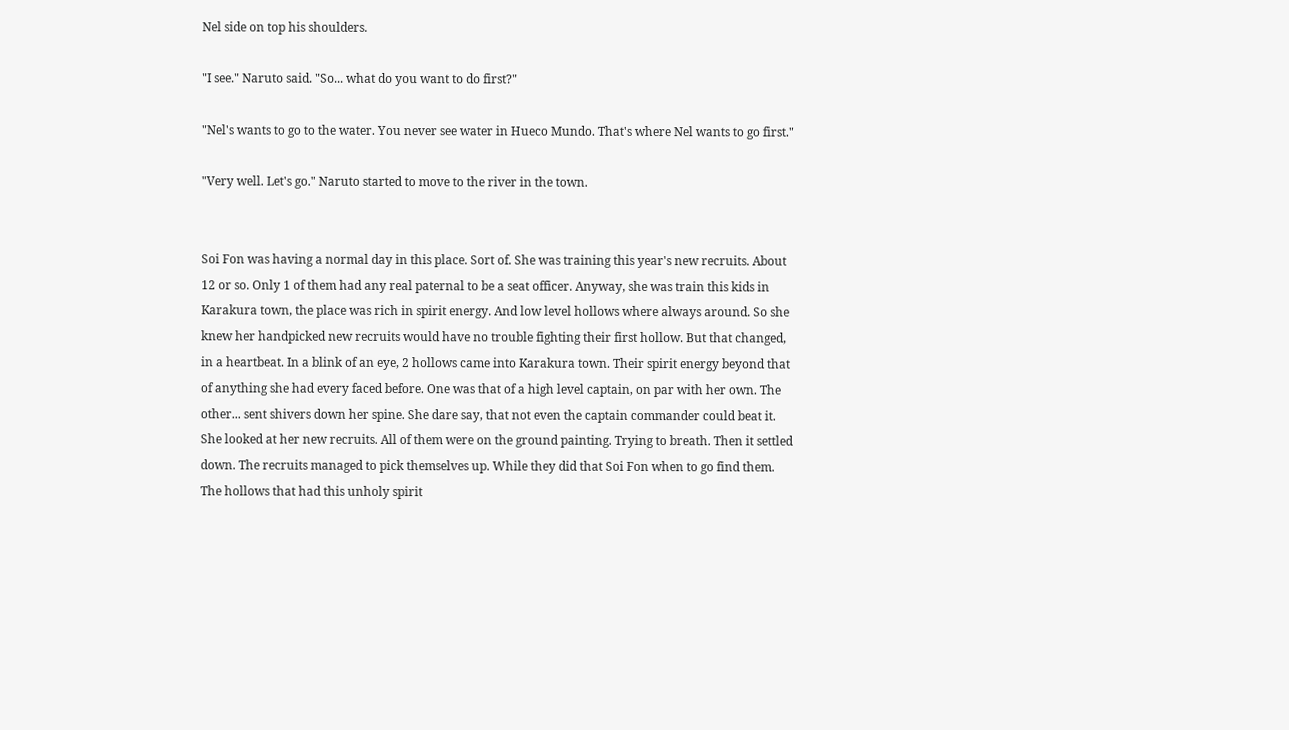Nel side on top his shoulders.

"I see." Naruto said. "So... what do you want to do first?"

"Nel's wants to go to the water. You never see water in Hueco Mundo. That's where Nel wants to go first."

"Very well. Let's go." Naruto started to move to the river in the town.


Soi Fon was having a normal day in this place. Sort of. She was training this year's new recruits. About 12 or so. Only 1 of them had any real paternal to be a seat officer. Anyway, she was train this kids in Karakura town, the place was rich in spirit energy. And low level hollows where always around. So she knew her handpicked new recruits would have no trouble fighting their first hollow. But that changed, in a heartbeat. In a blink of an eye, 2 hollows came into Karakura town. Their spirit energy beyond that of anything she had every faced before. One was that of a high level captain, on par with her own. The other... sent shivers down her spine. She dare say, that not even the captain commander could beat it. She looked at her new recruits. All of them were on the ground painting. Trying to breath. Then it settled down. The recruits managed to pick themselves up. While they did that Soi Fon when to go find them. The hollows that had this unholy spirit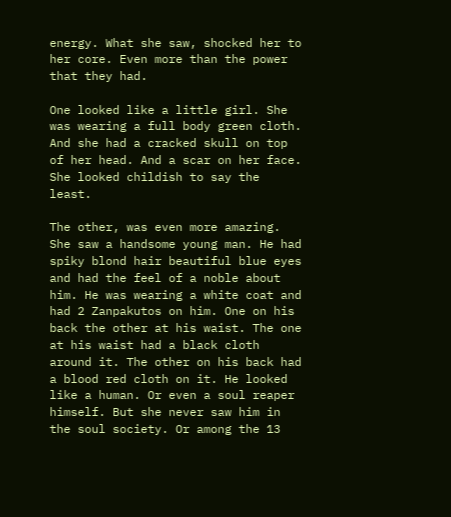energy. What she saw, shocked her to her core. Even more than the power that they had.

One looked like a little girl. She was wearing a full body green cloth. And she had a cracked skull on top of her head. And a scar on her face. She looked childish to say the least.

The other, was even more amazing. She saw a handsome young man. He had spiky blond hair beautiful blue eyes and had the feel of a noble about him. He was wearing a white coat and had 2 Zanpakutos on him. One on his back the other at his waist. The one at his waist had a black cloth around it. The other on his back had a blood red cloth on it. He looked like a human. Or even a soul reaper himself. But she never saw him in the soul society. Or among the 13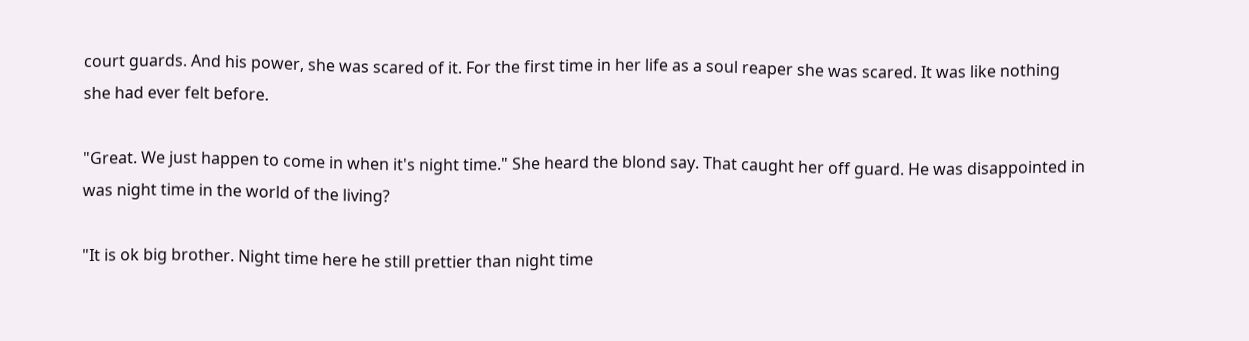court guards. And his power, she was scared of it. For the first time in her life as a soul reaper she was scared. It was like nothing she had ever felt before.

"Great. We just happen to come in when it's night time." She heard the blond say. That caught her off guard. He was disappointed in was night time in the world of the living?

"It is ok big brother. Night time here he still prettier than night time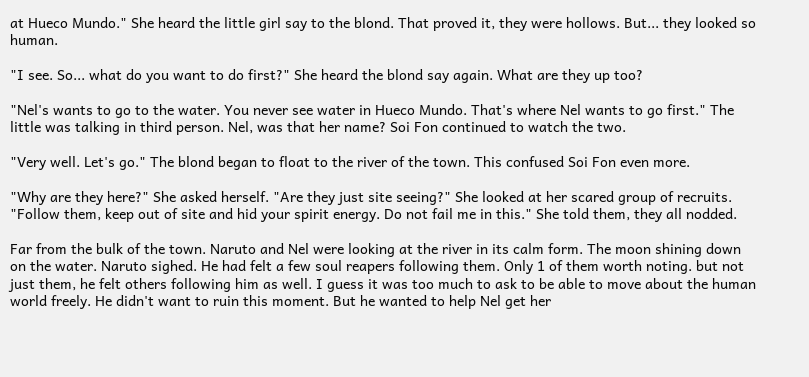at Hueco Mundo." She heard the little girl say to the blond. That proved it, they were hollows. But... they looked so human.

"I see. So... what do you want to do first?" She heard the blond say again. What are they up too?

"Nel's wants to go to the water. You never see water in Hueco Mundo. That's where Nel wants to go first." The little was talking in third person. Nel, was that her name? Soi Fon continued to watch the two.

"Very well. Let's go." The blond began to float to the river of the town. This confused Soi Fon even more.

"Why are they here?" She asked herself. "Are they just site seeing?" She looked at her scared group of recruits. "Follow them, keep out of site and hid your spirit energy. Do not fail me in this." She told them, they all nodded.

Far from the bulk of the town. Naruto and Nel were looking at the river in its calm form. The moon shining down on the water. Naruto sighed. He had felt a few soul reapers following them. Only 1 of them worth noting. but not just them, he felt others following him as well. I guess it was too much to ask to be able to move about the human world freely. He didn't want to ruin this moment. But he wanted to help Nel get her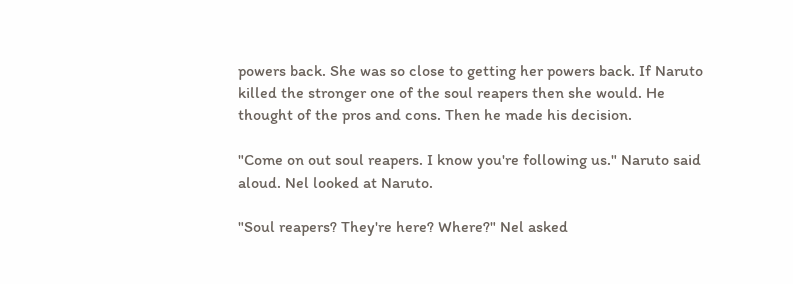powers back. She was so close to getting her powers back. If Naruto killed the stronger one of the soul reapers then she would. He thought of the pros and cons. Then he made his decision.

"Come on out soul reapers. I know you're following us." Naruto said aloud. Nel looked at Naruto.

"Soul reapers? They're here? Where?" Nel asked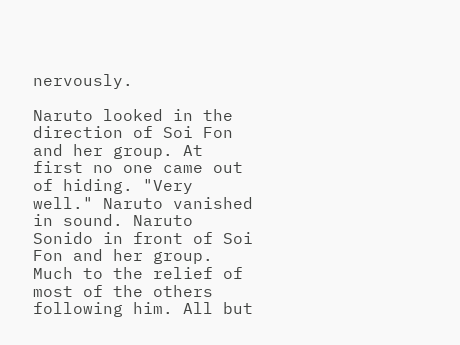nervously.

Naruto looked in the direction of Soi Fon and her group. At first no one came out of hiding. "Very well." Naruto vanished in sound. Naruto Sonido in front of Soi Fon and her group. Much to the relief of most of the others following him. All but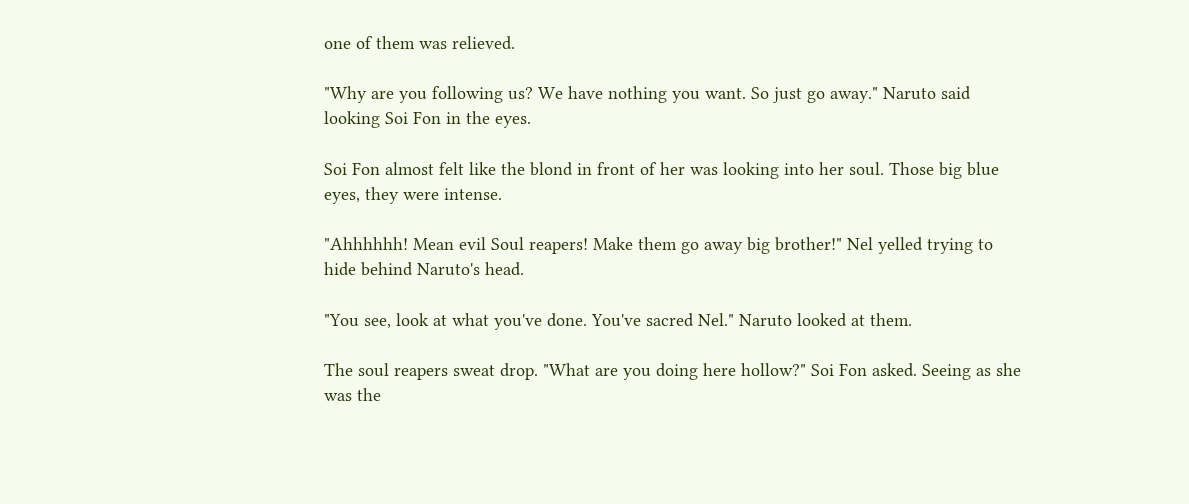one of them was relieved.

"Why are you following us? We have nothing you want. So just go away." Naruto said looking Soi Fon in the eyes.

Soi Fon almost felt like the blond in front of her was looking into her soul. Those big blue eyes, they were intense.

"Ahhhhhh! Mean evil Soul reapers! Make them go away big brother!" Nel yelled trying to hide behind Naruto's head.

"You see, look at what you've done. You've sacred Nel." Naruto looked at them.

The soul reapers sweat drop. "What are you doing here hollow?" Soi Fon asked. Seeing as she was the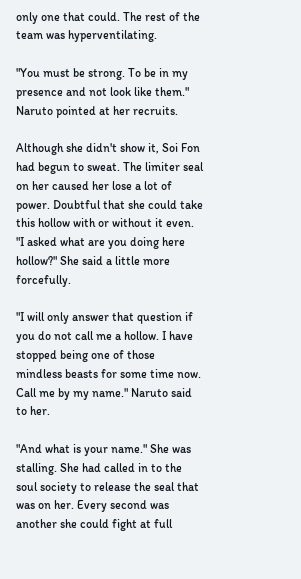only one that could. The rest of the team was hyperventilating.

"You must be strong. To be in my presence and not look like them." Naruto pointed at her recruits.

Although she didn't show it, Soi Fon had begun to sweat. The limiter seal on her caused her lose a lot of power. Doubtful that she could take this hollow with or without it even. "I asked what are you doing here hollow?" She said a little more forcefully.

"I will only answer that question if you do not call me a hollow. I have stopped being one of those mindless beasts for some time now. Call me by my name." Naruto said to her.

"And what is your name." She was stalling. She had called in to the soul society to release the seal that was on her. Every second was another she could fight at full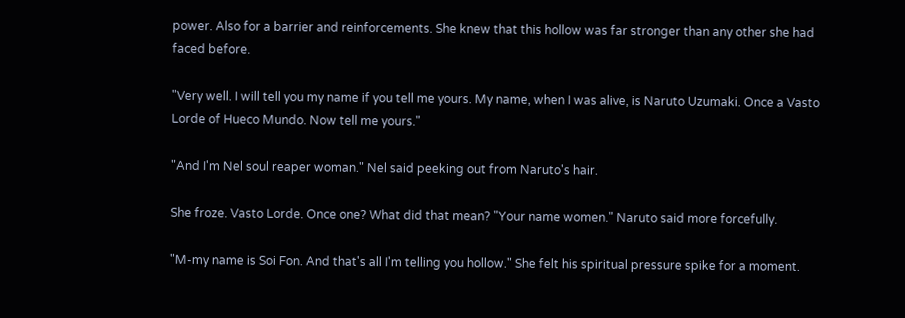power. Also for a barrier and reinforcements. She knew that this hollow was far stronger than any other she had faced before.

"Very well. I will tell you my name if you tell me yours. My name, when I was alive, is Naruto Uzumaki. Once a Vasto Lorde of Hueco Mundo. Now tell me yours."

"And I'm Nel soul reaper woman." Nel said peeking out from Naruto's hair.

She froze. Vasto Lorde. Once one? What did that mean? "Your name women." Naruto said more forcefully.

"M-my name is Soi Fon. And that's all I'm telling you hollow." She felt his spiritual pressure spike for a moment.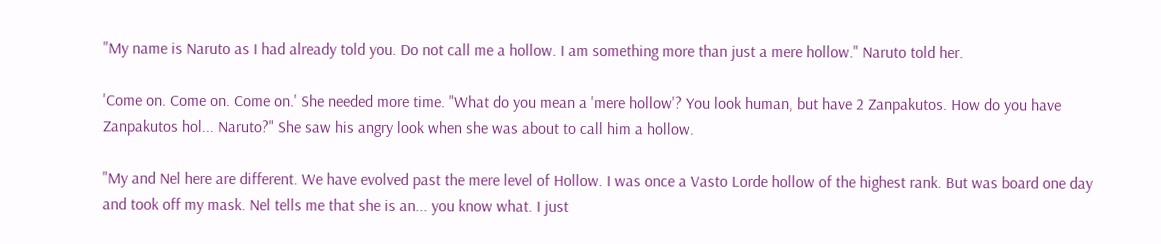"My name is Naruto as I had already told you. Do not call me a hollow. I am something more than just a mere hollow." Naruto told her.

'Come on. Come on. Come on.' She needed more time. "What do you mean a 'mere hollow'? You look human, but have 2 Zanpakutos. How do you have Zanpakutos hol... Naruto?" She saw his angry look when she was about to call him a hollow.

"My and Nel here are different. We have evolved past the mere level of Hollow. I was once a Vasto Lorde hollow of the highest rank. But was board one day and took off my mask. Nel tells me that she is an... you know what. I just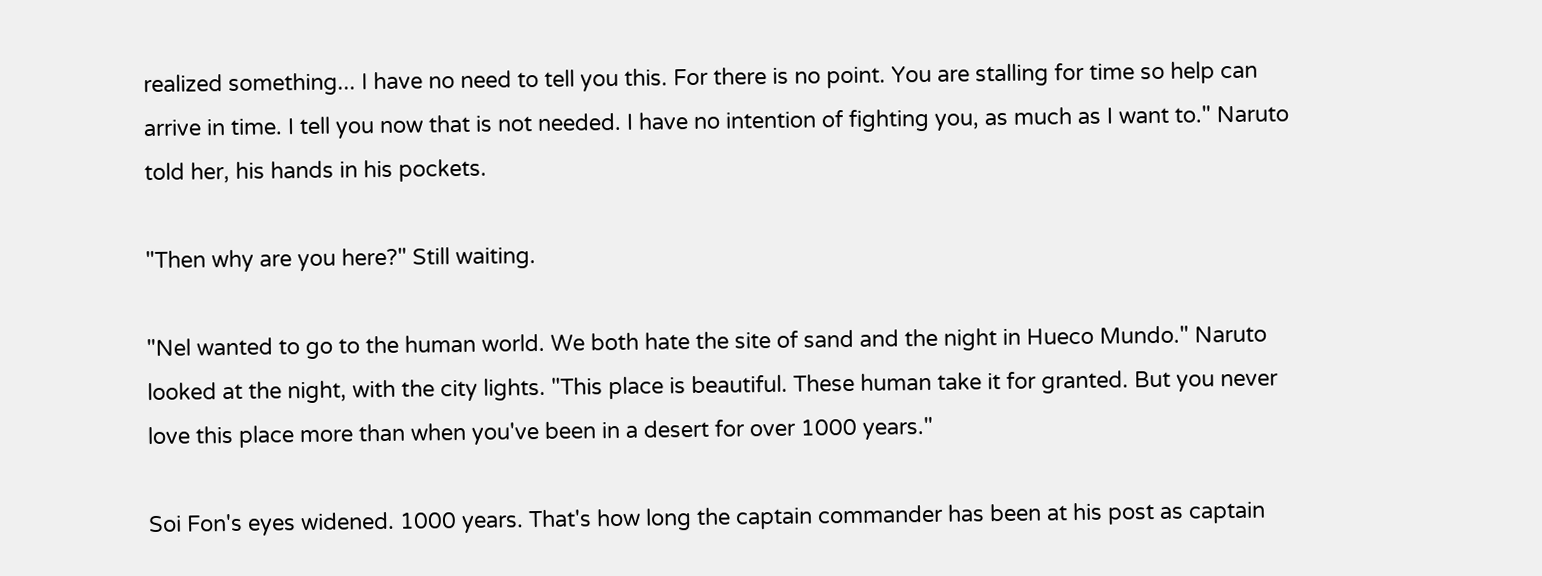realized something... I have no need to tell you this. For there is no point. You are stalling for time so help can arrive in time. I tell you now that is not needed. I have no intention of fighting you, as much as I want to." Naruto told her, his hands in his pockets.

"Then why are you here?" Still waiting.

"Nel wanted to go to the human world. We both hate the site of sand and the night in Hueco Mundo." Naruto looked at the night, with the city lights. "This place is beautiful. These human take it for granted. But you never love this place more than when you've been in a desert for over 1000 years."

Soi Fon's eyes widened. 1000 years. That's how long the captain commander has been at his post as captain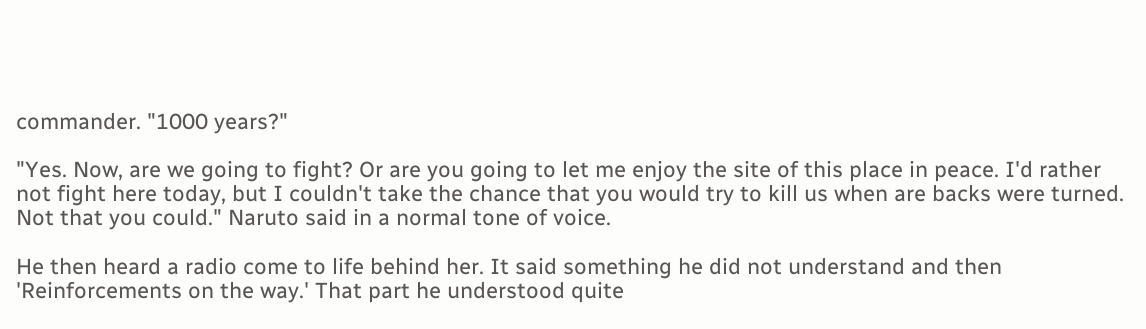commander. "1000 years?"

"Yes. Now, are we going to fight? Or are you going to let me enjoy the site of this place in peace. I'd rather not fight here today, but I couldn't take the chance that you would try to kill us when are backs were turned. Not that you could." Naruto said in a normal tone of voice.

He then heard a radio come to life behind her. It said something he did not understand and then 'Reinforcements on the way.' That part he understood quite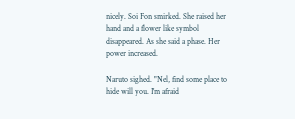nicely. Soi Fon smirked. She raised her hand and a flower like symbol disappeared. As she said a phase. Her power increased.

Naruto sighed. "Nel, find some place to hide will you. I'm afraid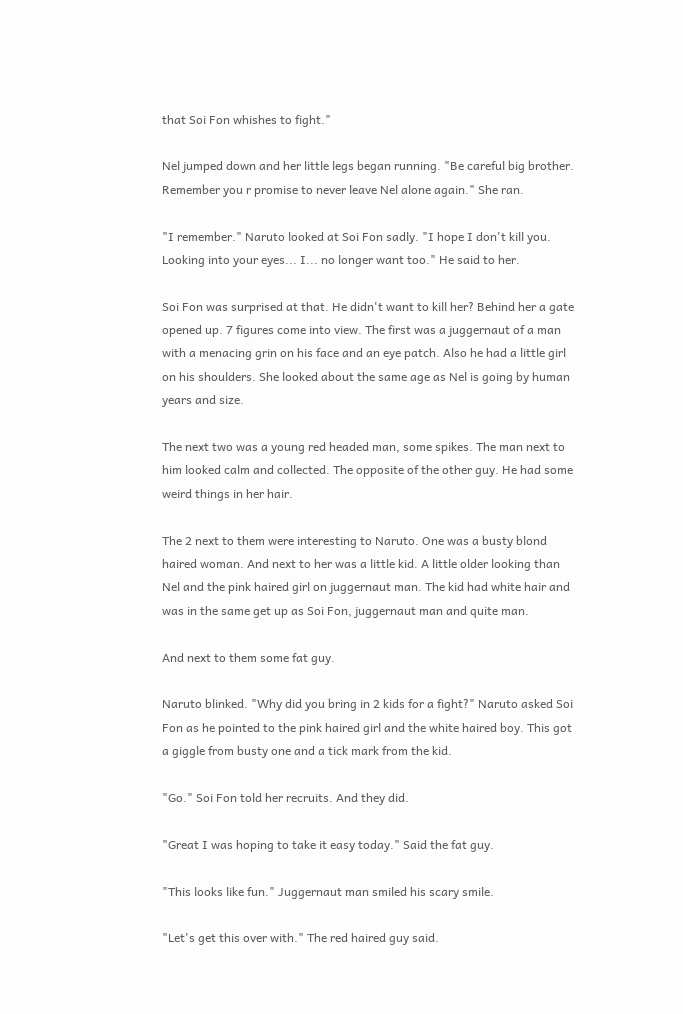that Soi Fon whishes to fight."

Nel jumped down and her little legs began running. "Be careful big brother. Remember you r promise to never leave Nel alone again." She ran.

"I remember." Naruto looked at Soi Fon sadly. "I hope I don't kill you. Looking into your eyes... I... no longer want too." He said to her.

Soi Fon was surprised at that. He didn't want to kill her? Behind her a gate opened up. 7 figures come into view. The first was a juggernaut of a man with a menacing grin on his face and an eye patch. Also he had a little girl on his shoulders. She looked about the same age as Nel is going by human years and size.

The next two was a young red headed man, some spikes. The man next to him looked calm and collected. The opposite of the other guy. He had some weird things in her hair.

The 2 next to them were interesting to Naruto. One was a busty blond haired woman. And next to her was a little kid. A little older looking than Nel and the pink haired girl on juggernaut man. The kid had white hair and was in the same get up as Soi Fon, juggernaut man and quite man.

And next to them some fat guy.

Naruto blinked. "Why did you bring in 2 kids for a fight?" Naruto asked Soi Fon as he pointed to the pink haired girl and the white haired boy. This got a giggle from busty one and a tick mark from the kid.

"Go." Soi Fon told her recruits. And they did.

"Great I was hoping to take it easy today." Said the fat guy.

"This looks like fun." Juggernaut man smiled his scary smile.

"Let's get this over with." The red haired guy said.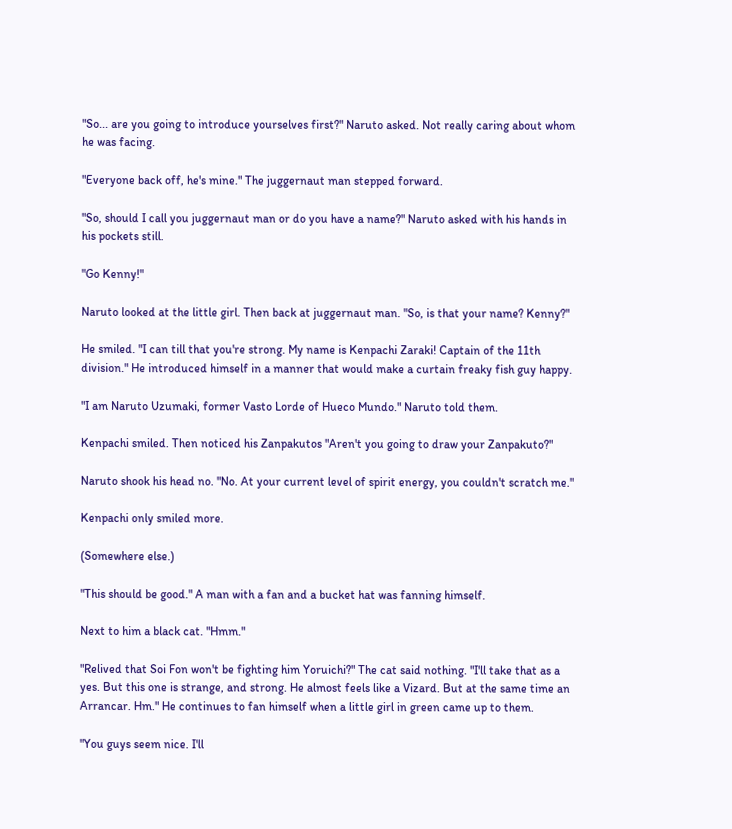"So... are you going to introduce yourselves first?" Naruto asked. Not really caring about whom he was facing.

"Everyone back off, he's mine." The juggernaut man stepped forward.

"So, should I call you juggernaut man or do you have a name?" Naruto asked with his hands in his pockets still.

"Go Kenny!"

Naruto looked at the little girl. Then back at juggernaut man. "So, is that your name? Kenny?"

He smiled. "I can till that you're strong. My name is Kenpachi Zaraki! Captain of the 11th division." He introduced himself in a manner that would make a curtain freaky fish guy happy.

"I am Naruto Uzumaki, former Vasto Lorde of Hueco Mundo." Naruto told them.

Kenpachi smiled. Then noticed his Zanpakutos "Aren't you going to draw your Zanpakuto?"

Naruto shook his head no. "No. At your current level of spirit energy, you couldn't scratch me."

Kenpachi only smiled more.

(Somewhere else.)

"This should be good." A man with a fan and a bucket hat was fanning himself.

Next to him a black cat. "Hmm."

"Relived that Soi Fon won't be fighting him Yoruichi?" The cat said nothing. "I'll take that as a yes. But this one is strange, and strong. He almost feels like a Vizard. But at the same time an Arrancar. Hm." He continues to fan himself when a little girl in green came up to them.

"You guys seem nice. I'll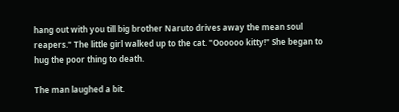hang out with you till big brother Naruto drives away the mean soul reapers." The little girl walked up to the cat. "Oooooo kitty!" She began to hug the poor thing to death.

The man laughed a bit.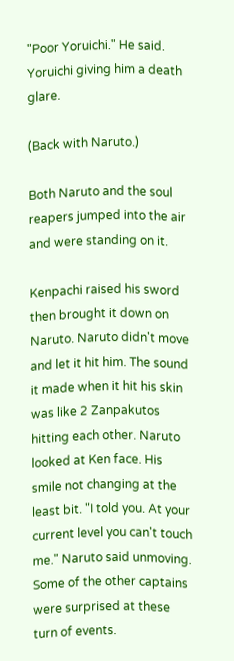"Poor Yoruichi." He said. Yoruichi giving him a death glare.

(Back with Naruto.)

Both Naruto and the soul reapers jumped into the air and were standing on it.

Kenpachi raised his sword then brought it down on Naruto. Naruto didn't move and let it hit him. The sound it made when it hit his skin was like 2 Zanpakutos hitting each other. Naruto looked at Ken face. His smile not changing at the least bit. "I told you. At your current level you can't touch me." Naruto said unmoving. Some of the other captains were surprised at these turn of events.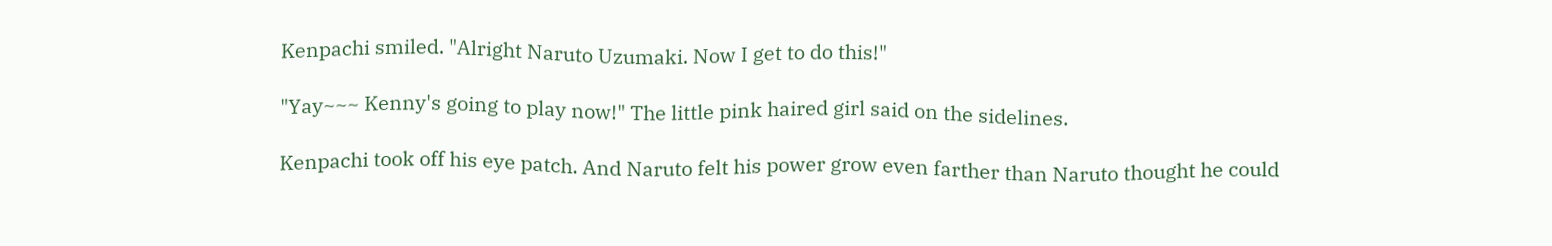Kenpachi smiled. "Alright Naruto Uzumaki. Now I get to do this!"

"Yay~~~ Kenny's going to play now!" The little pink haired girl said on the sidelines.

Kenpachi took off his eye patch. And Naruto felt his power grow even farther than Naruto thought he could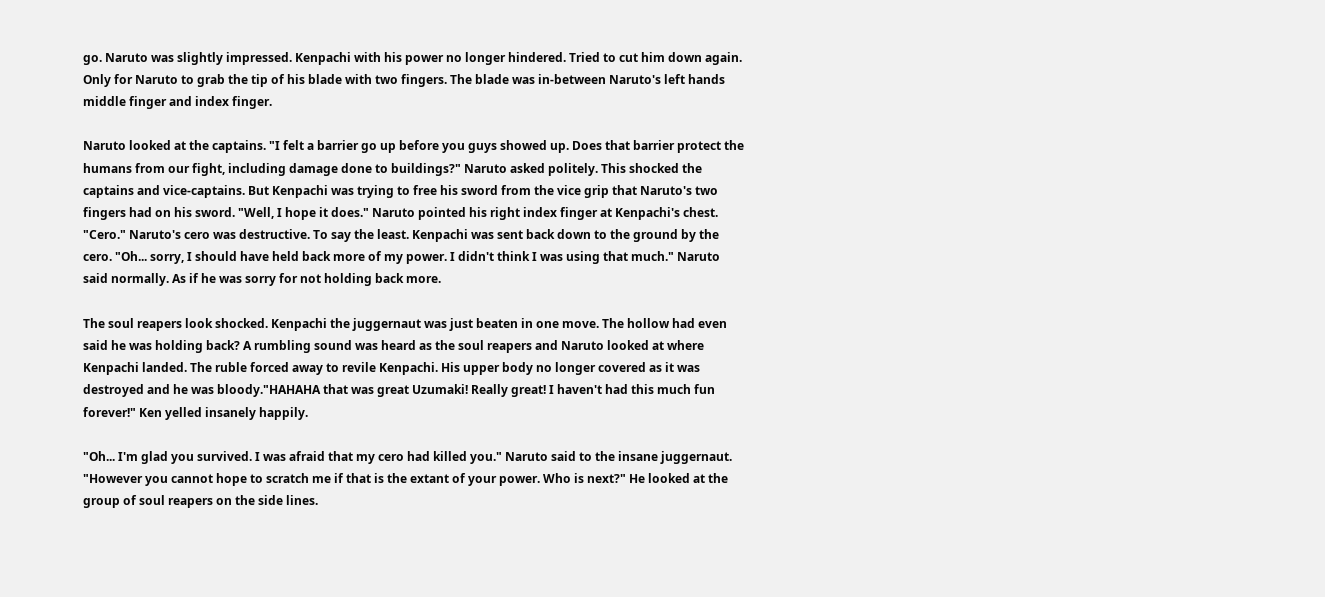go. Naruto was slightly impressed. Kenpachi with his power no longer hindered. Tried to cut him down again. Only for Naruto to grab the tip of his blade with two fingers. The blade was in-between Naruto's left hands middle finger and index finger.

Naruto looked at the captains. "I felt a barrier go up before you guys showed up. Does that barrier protect the humans from our fight, including damage done to buildings?" Naruto asked politely. This shocked the captains and vice-captains. But Kenpachi was trying to free his sword from the vice grip that Naruto's two fingers had on his sword. "Well, I hope it does." Naruto pointed his right index finger at Kenpachi's chest. "Cero." Naruto's cero was destructive. To say the least. Kenpachi was sent back down to the ground by the cero. "Oh... sorry, I should have held back more of my power. I didn't think I was using that much." Naruto said normally. As if he was sorry for not holding back more.

The soul reapers look shocked. Kenpachi the juggernaut was just beaten in one move. The hollow had even said he was holding back? A rumbling sound was heard as the soul reapers and Naruto looked at where Kenpachi landed. The ruble forced away to revile Kenpachi. His upper body no longer covered as it was destroyed and he was bloody."HAHAHA that was great Uzumaki! Really great! I haven't had this much fun forever!" Ken yelled insanely happily.

"Oh... I'm glad you survived. I was afraid that my cero had killed you." Naruto said to the insane juggernaut. "However you cannot hope to scratch me if that is the extant of your power. Who is next?" He looked at the group of soul reapers on the side lines.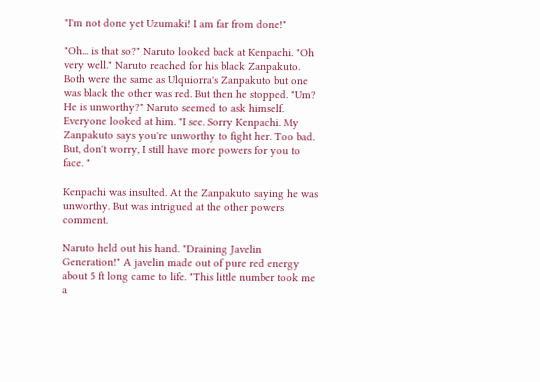"I'm not done yet Uzumaki! I am far from done!"

"Oh... is that so?" Naruto looked back at Kenpachi. "Oh very well." Naruto reached for his black Zanpakuto. Both were the same as Ulquiorra's Zanpakuto but one was black the other was red. But then he stopped. "Um? He is unworthy?" Naruto seemed to ask himself. Everyone looked at him. "I see. Sorry Kenpachi. My Zanpakuto says you're unworthy to fight her. Too bad. But, don't worry, I still have more powers for you to face. "

Kenpachi was insulted. At the Zanpakuto saying he was unworthy. But was intrigued at the other powers comment.

Naruto held out his hand. "Draining Javelin Generation!" A javelin made out of pure red energy about 5 ft long came to life. "This little number took me a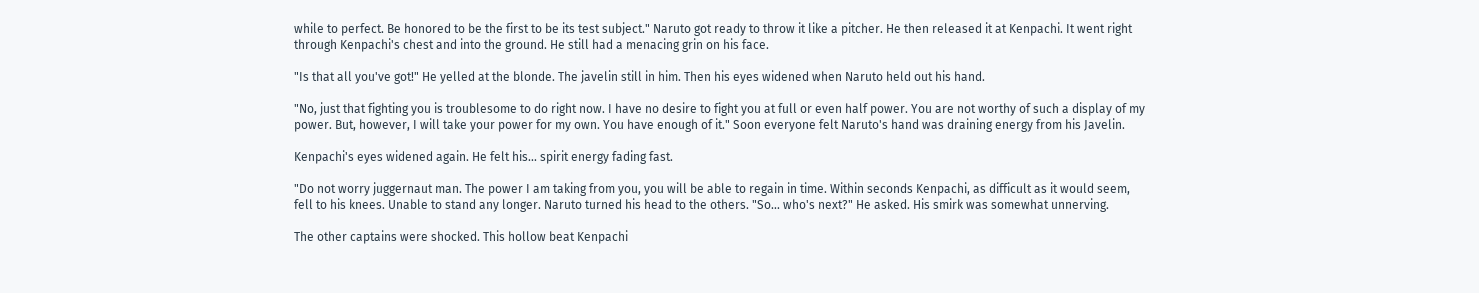while to perfect. Be honored to be the first to be its test subject." Naruto got ready to throw it like a pitcher. He then released it at Kenpachi. It went right through Kenpachi's chest and into the ground. He still had a menacing grin on his face.

"Is that all you've got!" He yelled at the blonde. The javelin still in him. Then his eyes widened when Naruto held out his hand.

"No, just that fighting you is troublesome to do right now. I have no desire to fight you at full or even half power. You are not worthy of such a display of my power. But, however, I will take your power for my own. You have enough of it." Soon everyone felt Naruto's hand was draining energy from his Javelin.

Kenpachi's eyes widened again. He felt his... spirit energy fading fast.

"Do not worry juggernaut man. The power I am taking from you, you will be able to regain in time. Within seconds Kenpachi, as difficult as it would seem, fell to his knees. Unable to stand any longer. Naruto turned his head to the others. "So... who's next?" He asked. His smirk was somewhat unnerving.

The other captains were shocked. This hollow beat Kenpachi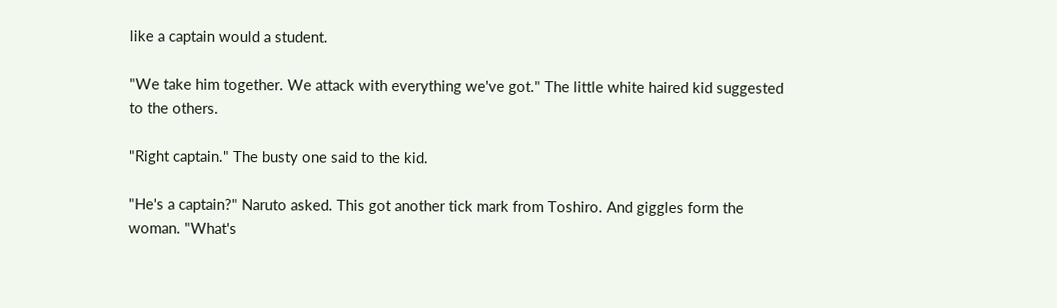like a captain would a student.

"We take him together. We attack with everything we've got." The little white haired kid suggested to the others.

"Right captain." The busty one said to the kid.

"He's a captain?" Naruto asked. This got another tick mark from Toshiro. And giggles form the woman. "What's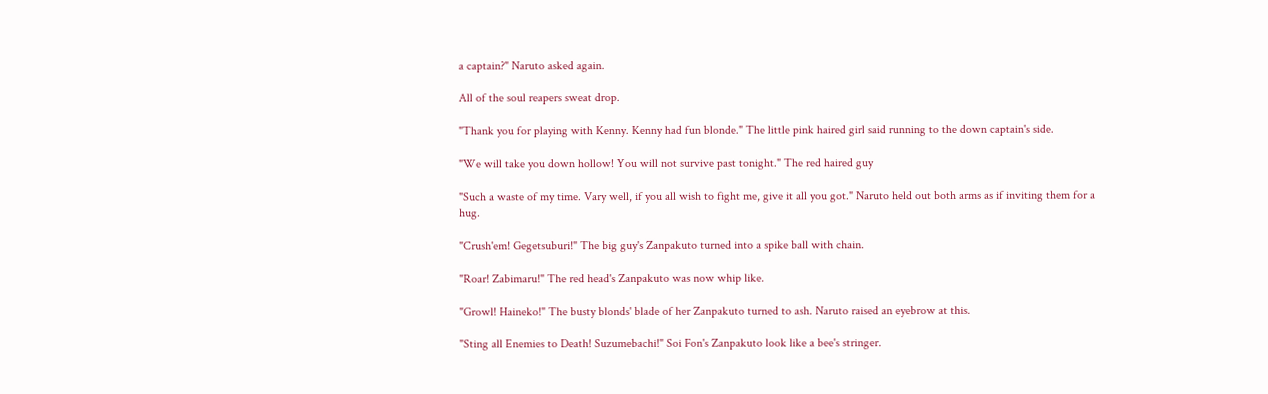a captain?" Naruto asked again.

All of the soul reapers sweat drop.

"Thank you for playing with Kenny. Kenny had fun blonde." The little pink haired girl said running to the down captain's side.

"We will take you down hollow! You will not survive past tonight." The red haired guy

"Such a waste of my time. Vary well, if you all wish to fight me, give it all you got." Naruto held out both arms as if inviting them for a hug.

"Crush'em! Gegetsuburi!" The big guy's Zanpakuto turned into a spike ball with chain.

"Roar! Zabimaru!" The red head's Zanpakuto was now whip like.

"Growl! Haineko!" The busty blonds' blade of her Zanpakuto turned to ash. Naruto raised an eyebrow at this.

"Sting all Enemies to Death! Suzumebachi!" Soi Fon's Zanpakuto look like a bee's stringer.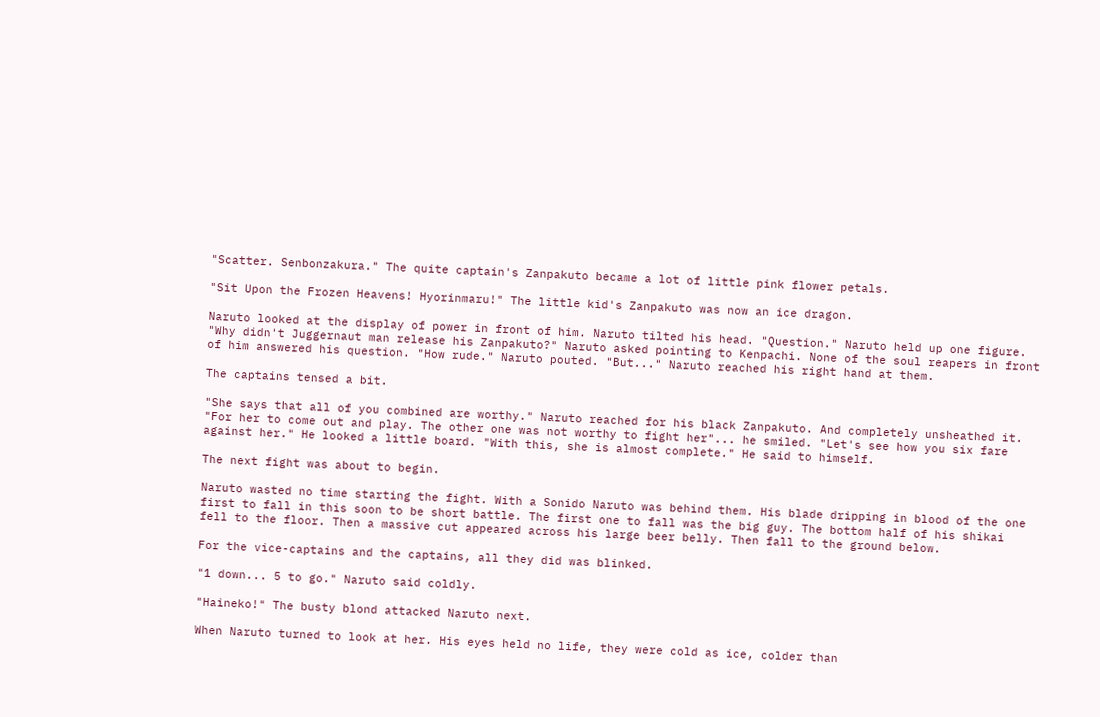"Scatter. Senbonzakura." The quite captain's Zanpakuto became a lot of little pink flower petals.

"Sit Upon the Frozen Heavens! Hyorinmaru!" The little kid's Zanpakuto was now an ice dragon.

Naruto looked at the display of power in front of him. Naruto tilted his head. "Question." Naruto held up one figure. "Why didn't Juggernaut man release his Zanpakuto?" Naruto asked pointing to Kenpachi. None of the soul reapers in front of him answered his question. "How rude." Naruto pouted. "But..." Naruto reached his right hand at them.

The captains tensed a bit.

"She says that all of you combined are worthy." Naruto reached for his black Zanpakuto. And completely unsheathed it. "For her to come out and play. The other one was not worthy to fight her"... he smiled. "Let's see how you six fare against her." He looked a little board. "With this, she is almost complete." He said to himself.

The next fight was about to begin.

Naruto wasted no time starting the fight. With a Sonido Naruto was behind them. His blade dripping in blood of the one first to fall in this soon to be short battle. The first one to fall was the big guy. The bottom half of his shikai fell to the floor. Then a massive cut appeared across his large beer belly. Then fall to the ground below.

For the vice-captains and the captains, all they did was blinked.

"1 down... 5 to go." Naruto said coldly.

"Haineko!" The busty blond attacked Naruto next.

When Naruto turned to look at her. His eyes held no life, they were cold as ice, colder than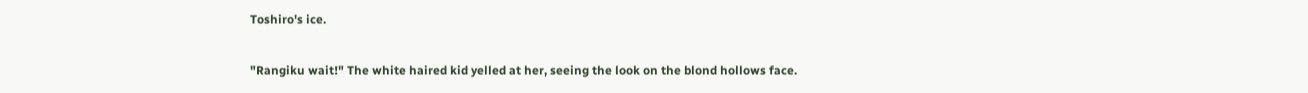Toshiro's ice.

"Rangiku wait!" The white haired kid yelled at her, seeing the look on the blond hollows face.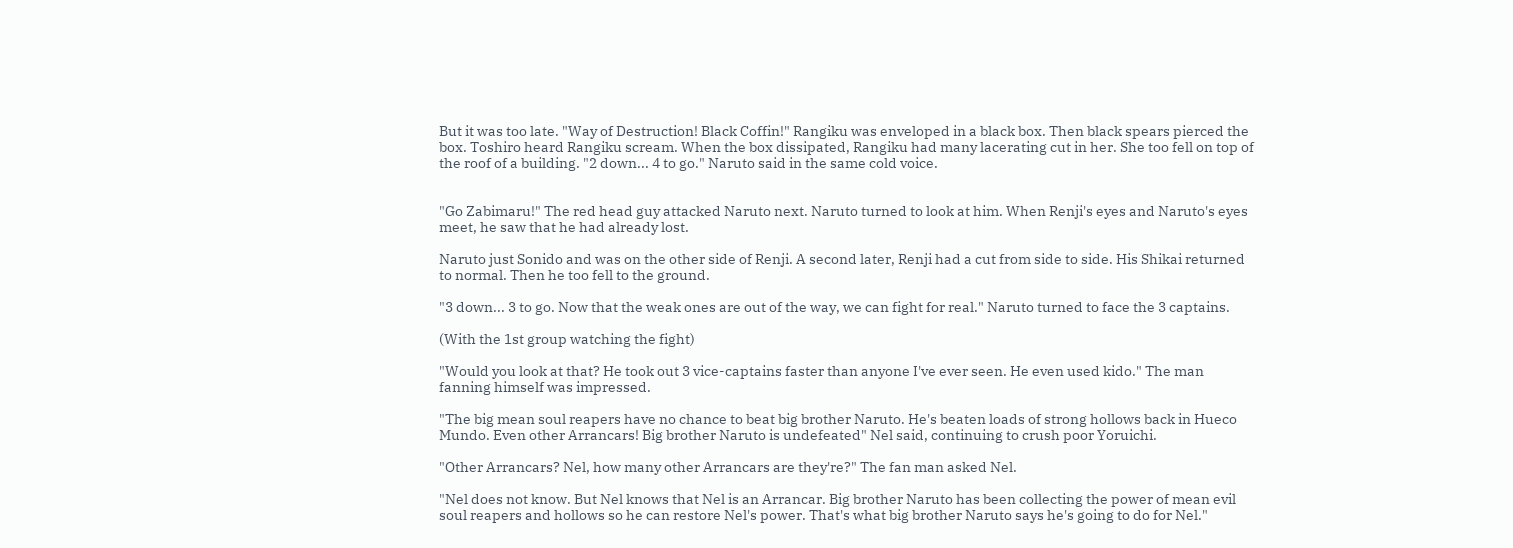But it was too late. "Way of Destruction! Black Coffin!" Rangiku was enveloped in a black box. Then black spears pierced the box. Toshiro heard Rangiku scream. When the box dissipated, Rangiku had many lacerating cut in her. She too fell on top of the roof of a building. "2 down... 4 to go." Naruto said in the same cold voice.


"Go Zabimaru!" The red head guy attacked Naruto next. Naruto turned to look at him. When Renji's eyes and Naruto's eyes meet, he saw that he had already lost.

Naruto just Sonido and was on the other side of Renji. A second later, Renji had a cut from side to side. His Shikai returned to normal. Then he too fell to the ground.

"3 down... 3 to go. Now that the weak ones are out of the way, we can fight for real." Naruto turned to face the 3 captains.

(With the 1st group watching the fight)

"Would you look at that? He took out 3 vice-captains faster than anyone I've ever seen. He even used kido." The man fanning himself was impressed.

"The big mean soul reapers have no chance to beat big brother Naruto. He's beaten loads of strong hollows back in Hueco Mundo. Even other Arrancars! Big brother Naruto is undefeated" Nel said, continuing to crush poor Yoruichi.

"Other Arrancars? Nel, how many other Arrancars are they're?" The fan man asked Nel.

"Nel does not know. But Nel knows that Nel is an Arrancar. Big brother Naruto has been collecting the power of mean evil soul reapers and hollows so he can restore Nel's power. That's what big brother Naruto says he's going to do for Nel."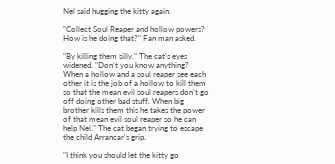Nel said hugging the kitty again.

"Collect Soul Reaper and hollow powers? How is he doing that?" Fan man asked.

"By killing them silly." The cat's eyes widened. "Don't you know anything? When a hollow and a soul reaper see each other it is the job of a hollow to kill them so that the mean evil soul reapers don't go off doing other bad stuff. When big brother kills them this he takes the power of that mean evil soul reaper so he can help Nel." The cat began trying to escape the child Arrancar's grip.

"I think you should let the kitty go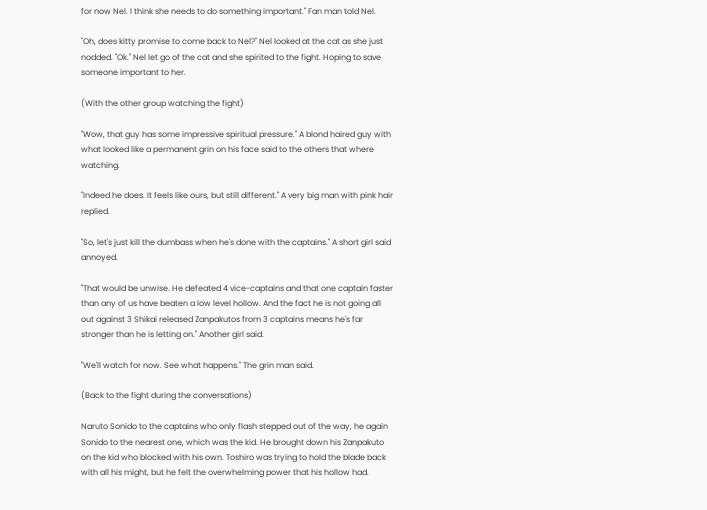for now Nel. I think she needs to do something important." Fan man told Nel.

"Oh, does kitty promise to come back to Nel?" Nel looked at the cat as she just nodded. "Ok." Nel let go of the cat and she spirited to the fight. Hoping to save someone important to her.

(With the other group watching the fight)

"Wow, that guy has some impressive spiritual pressure." A blond haired guy with what looked like a permanent grin on his face said to the others that where watching.

"Indeed he does. It feels like ours, but still different." A very big man with pink hair replied.

"So, let's just kill the dumbass when he's done with the captains." A short girl said annoyed.

"That would be unwise. He defeated 4 vice-captains and that one captain faster than any of us have beaten a low level hollow. And the fact he is not going all out against 3 Shikai released Zanpakutos from 3 captains means he's far stronger than he is letting on." Another girl said.

"We'll watch for now. See what happens." The grin man said.

(Back to the fight during the conversations)

Naruto Sonido to the captains who only flash stepped out of the way, he again Sonido to the nearest one, which was the kid. He brought down his Zanpakuto on the kid who blocked with his own. Toshiro was trying to hold the blade back with all his might, but he felt the overwhelming power that his hollow had.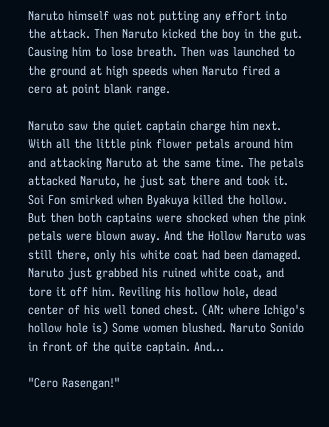Naruto himself was not putting any effort into the attack. Then Naruto kicked the boy in the gut. Causing him to lose breath. Then was launched to the ground at high speeds when Naruto fired a cero at point blank range.

Naruto saw the quiet captain charge him next. With all the little pink flower petals around him and attacking Naruto at the same time. The petals attacked Naruto, he just sat there and took it. Soi Fon smirked when Byakuya killed the hollow. But then both captains were shocked when the pink petals were blown away. And the Hollow Naruto was still there, only his white coat had been damaged. Naruto just grabbed his ruined white coat, and tore it off him. Reviling his hollow hole, dead center of his well toned chest. (AN: where Ichigo's hollow hole is) Some women blushed. Naruto Sonido in front of the quite captain. And...

"Cero Rasengan!"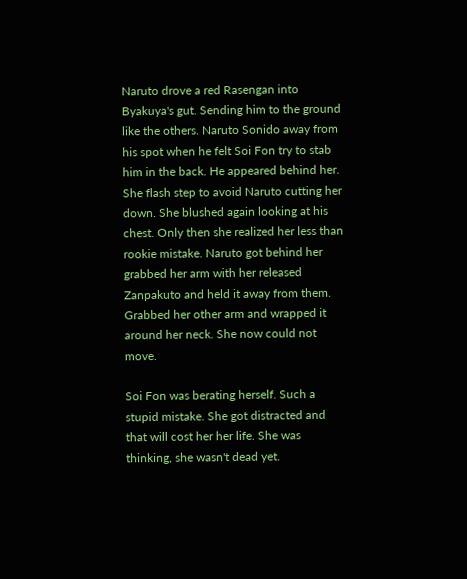Naruto drove a red Rasengan into Byakuya's gut. Sending him to the ground like the others. Naruto Sonido away from his spot when he felt Soi Fon try to stab him in the back. He appeared behind her. She flash step to avoid Naruto cutting her down. She blushed again looking at his chest. Only then she realized her less than rookie mistake. Naruto got behind her grabbed her arm with her released Zanpakuto and held it away from them. Grabbed her other arm and wrapped it around her neck. She now could not move.

Soi Fon was berating herself. Such a stupid mistake. She got distracted and that will cost her her life. She was thinking, she wasn't dead yet.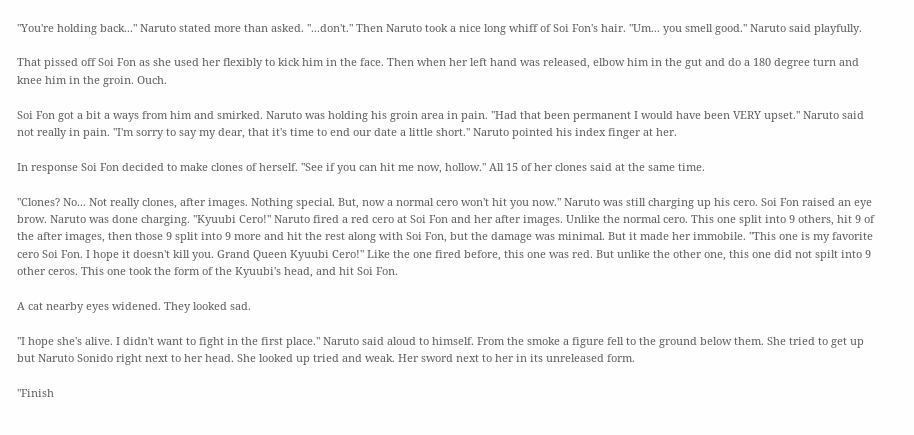"You're holding back..." Naruto stated more than asked. "...don't." Then Naruto took a nice long whiff of Soi Fon's hair. "Um... you smell good." Naruto said playfully.

That pissed off Soi Fon as she used her flexibly to kick him in the face. Then when her left hand was released, elbow him in the gut and do a 180 degree turn and knee him in the groin. Ouch.

Soi Fon got a bit a ways from him and smirked. Naruto was holding his groin area in pain. "Had that been permanent I would have been VERY upset." Naruto said not really in pain. "I'm sorry to say my dear, that it's time to end our date a little short." Naruto pointed his index finger at her.

In response Soi Fon decided to make clones of herself. "See if you can hit me now, hollow." All 15 of her clones said at the same time.

"Clones? No... Not really clones, after images. Nothing special. But, now a normal cero won't hit you now." Naruto was still charging up his cero. Soi Fon raised an eye brow. Naruto was done charging. "Kyuubi Cero!" Naruto fired a red cero at Soi Fon and her after images. Unlike the normal cero. This one split into 9 others, hit 9 of the after images, then those 9 split into 9 more and hit the rest along with Soi Fon, but the damage was minimal. But it made her immobile. "This one is my favorite cero Soi Fon. I hope it doesn't kill you. Grand Queen Kyuubi Cero!" Like the one fired before, this one was red. But unlike the other one, this one did not spilt into 9 other ceros. This one took the form of the Kyuubi's head, and hit Soi Fon.

A cat nearby eyes widened. They looked sad.

"I hope she's alive. I didn't want to fight in the first place." Naruto said aloud to himself. From the smoke a figure fell to the ground below them. She tried to get up but Naruto Sonido right next to her head. She looked up tried and weak. Her sword next to her in its unreleased form.

"Finish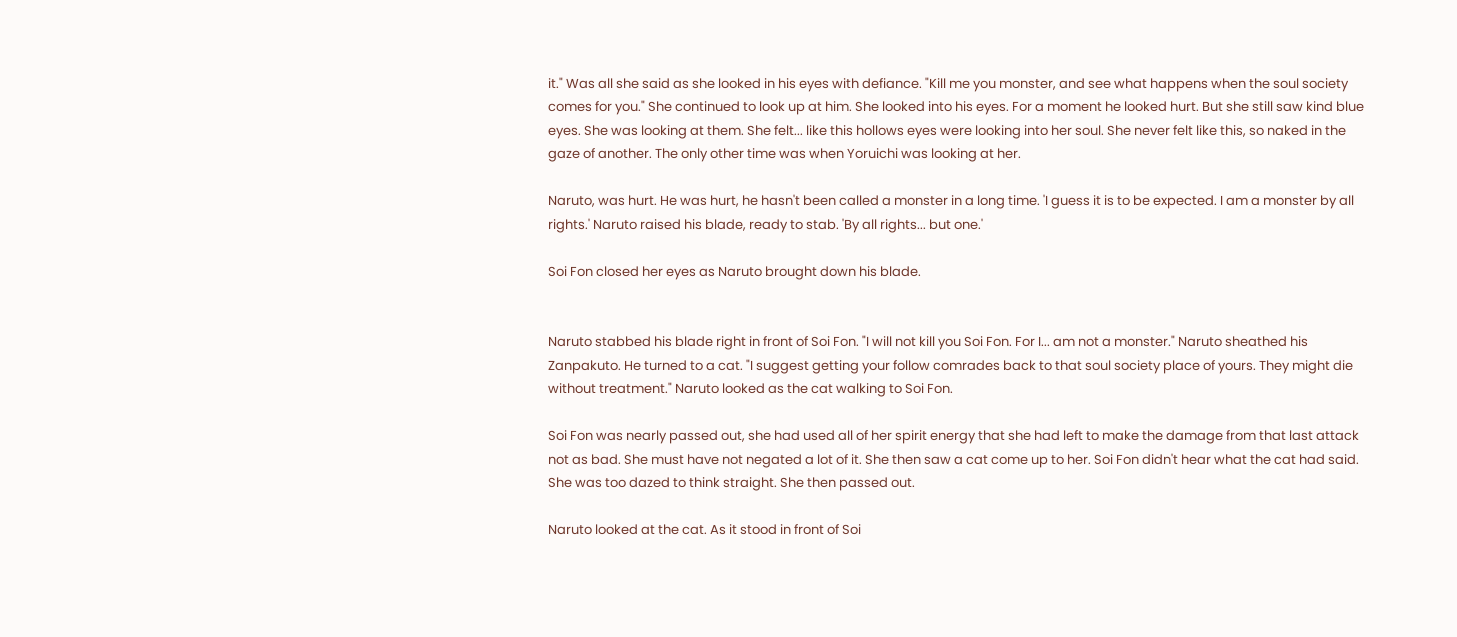it." Was all she said as she looked in his eyes with defiance. "Kill me you monster, and see what happens when the soul society comes for you." She continued to look up at him. She looked into his eyes. For a moment he looked hurt. But she still saw kind blue eyes. She was looking at them. She felt... like this hollows eyes were looking into her soul. She never felt like this, so naked in the gaze of another. The only other time was when Yoruichi was looking at her.

Naruto, was hurt. He was hurt, he hasn't been called a monster in a long time. 'I guess it is to be expected. I am a monster by all rights.' Naruto raised his blade, ready to stab. 'By all rights... but one.'

Soi Fon closed her eyes as Naruto brought down his blade.


Naruto stabbed his blade right in front of Soi Fon. "I will not kill you Soi Fon. For I... am not a monster." Naruto sheathed his Zanpakuto. He turned to a cat. "I suggest getting your follow comrades back to that soul society place of yours. They might die without treatment." Naruto looked as the cat walking to Soi Fon.

Soi Fon was nearly passed out, she had used all of her spirit energy that she had left to make the damage from that last attack not as bad. She must have not negated a lot of it. She then saw a cat come up to her. Soi Fon didn't hear what the cat had said. She was too dazed to think straight. She then passed out.

Naruto looked at the cat. As it stood in front of Soi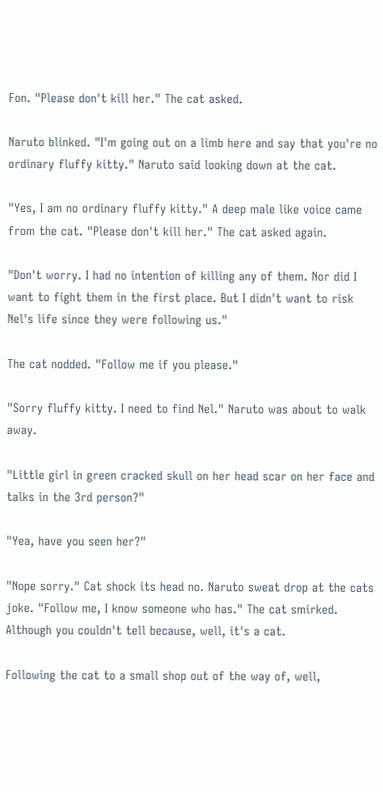Fon. "Please don't kill her." The cat asked.

Naruto blinked. "I'm going out on a limb here and say that you're no ordinary fluffy kitty." Naruto said looking down at the cat.

"Yes, I am no ordinary fluffy kitty." A deep male like voice came from the cat. "Please don't kill her." The cat asked again.

"Don't worry. I had no intention of killing any of them. Nor did I want to fight them in the first place. But I didn't want to risk Nel's life since they were following us."

The cat nodded. "Follow me if you please."

"Sorry fluffy kitty. I need to find Nel." Naruto was about to walk away.

"Little girl in green cracked skull on her head scar on her face and talks in the 3rd person?"

"Yea, have you seen her?"

"Nope sorry." Cat shock its head no. Naruto sweat drop at the cats joke. "Follow me, I know someone who has." The cat smirked. Although you couldn't tell because, well, it's a cat.

Following the cat to a small shop out of the way of, well,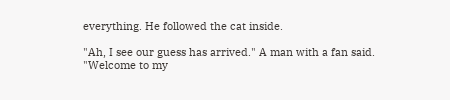everything. He followed the cat inside.

"Ah, I see our guess has arrived." A man with a fan said. "Welcome to my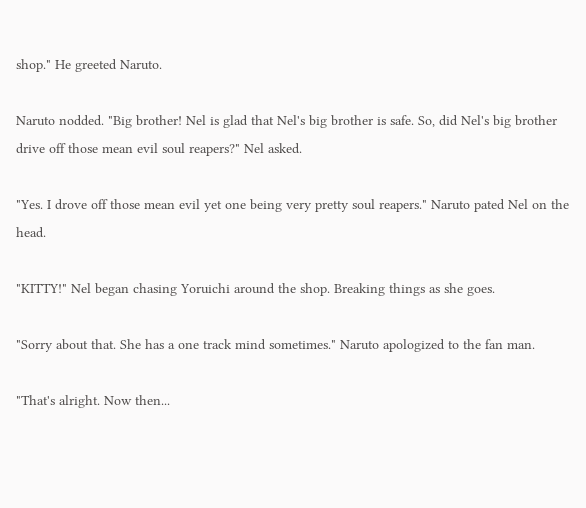shop." He greeted Naruto.

Naruto nodded. "Big brother! Nel is glad that Nel's big brother is safe. So, did Nel's big brother drive off those mean evil soul reapers?" Nel asked.

"Yes. I drove off those mean evil yet one being very pretty soul reapers." Naruto pated Nel on the head.

"KITTY!" Nel began chasing Yoruichi around the shop. Breaking things as she goes.

"Sorry about that. She has a one track mind sometimes." Naruto apologized to the fan man.

"That's alright. Now then...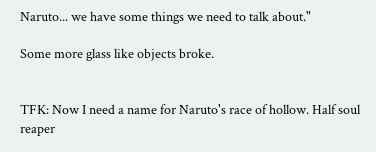Naruto... we have some things we need to talk about."

Some more glass like objects broke.


TFK: Now I need a name for Naruto's race of hollow. Half soul reaper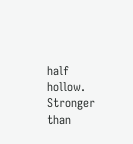half hollow. Stronger than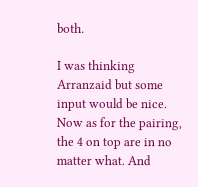both.

I was thinking Arranzaid but some input would be nice. Now as for the pairing, the 4 on top are in no matter what. And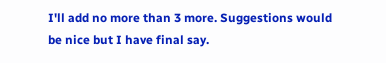I'll add no more than 3 more. Suggestions would be nice but I have final say.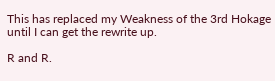This has replaced my Weakness of the 3rd Hokage until I can get the rewrite up.

R and R.